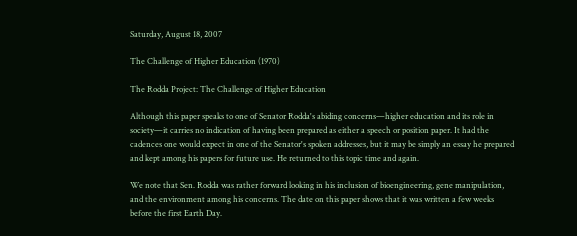Saturday, August 18, 2007

The Challenge of Higher Education (1970)

The Rodda Project: The Challenge of Higher Education

Although this paper speaks to one of Senator Rodda's abiding concerns—higher education and its role in society—it carries no indication of having been prepared as either a speech or position paper. It had the cadences one would expect in one of the Senator's spoken addresses, but it may be simply an essay he prepared and kept among his papers for future use. He returned to this topic time and again.

We note that Sen. Rodda was rather forward looking in his inclusion of bioengineering, gene manipulation, and the environment among his concerns. The date on this paper shows that it was written a few weeks before the first Earth Day.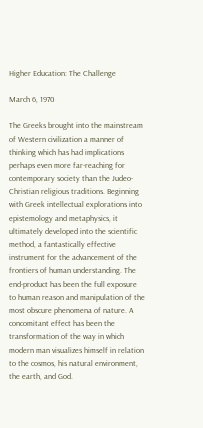Higher Education: The Challenge

March 6, 1970

The Greeks brought into the mainstream of Western civilization a manner of thinking which has had implications perhaps even more far-reaching for contemporary society than the Judeo-Christian religious traditions. Beginning with Greek intellectual explorations into epistemology and metaphysics, it ultimately developed into the scientific method, a fantastically effective instrument for the advancement of the frontiers of human understanding. The end-product has been the full exposure to human reason and manipulation of the most obscure phenomena of nature. A concomitant effect has been the transformation of the way in which modern man visualizes himself in relation to the cosmos, his natural environment, the earth, and God.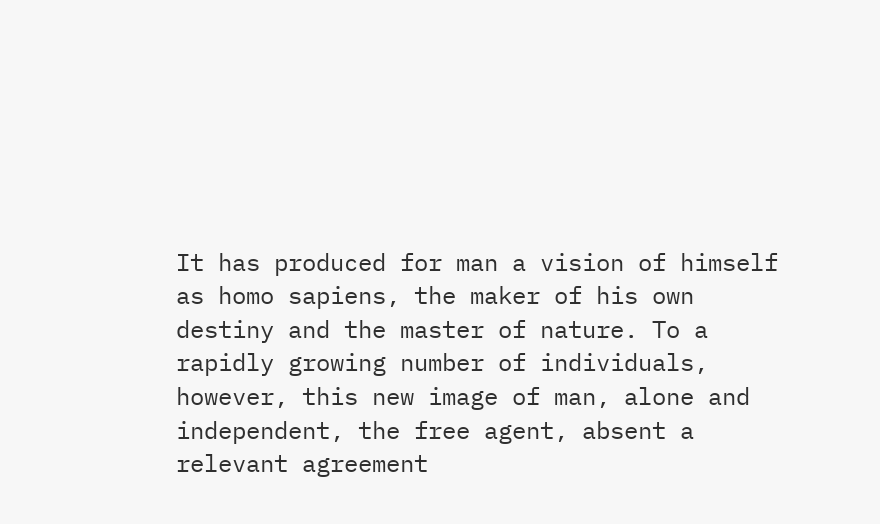It has produced for man a vision of himself as homo sapiens, the maker of his own destiny and the master of nature. To a rapidly growing number of individuals, however, this new image of man, alone and independent, the free agent, absent a relevant agreement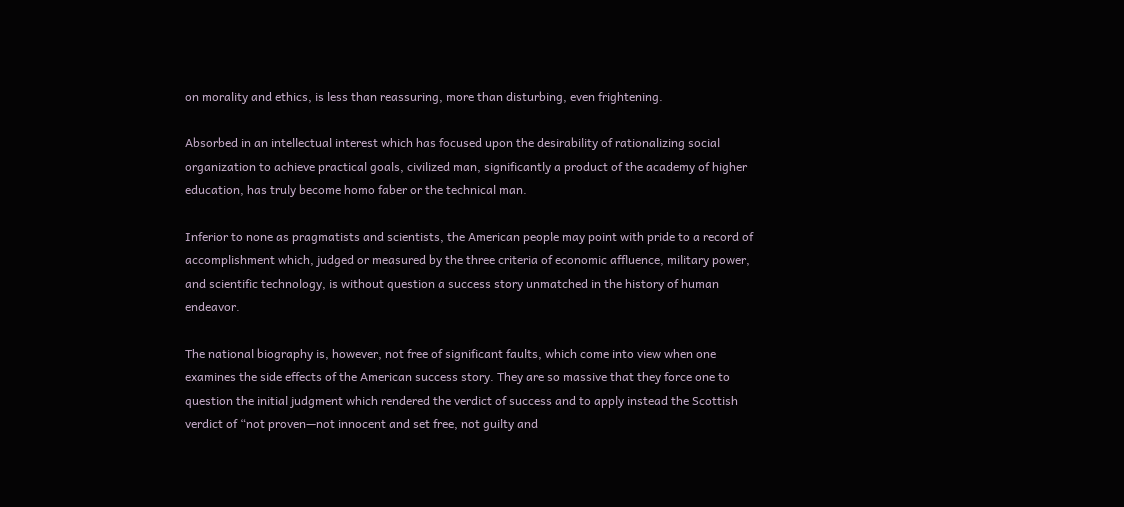on morality and ethics, is less than reassuring, more than disturbing, even frightening.

Absorbed in an intellectual interest which has focused upon the desirability of rationalizing social organization to achieve practical goals, civilized man, significantly a product of the academy of higher education, has truly become homo faber or the technical man.

Inferior to none as pragmatists and scientists, the American people may point with pride to a record of accomplishment which, judged or measured by the three criteria of economic affluence, military power, and scientific technology, is without question a success story unmatched in the history of human endeavor.

The national biography is, however, not free of significant faults, which come into view when one examines the side effects of the American success story. They are so massive that they force one to question the initial judgment which rendered the verdict of success and to apply instead the Scottish verdict of “not proven—not innocent and set free, not guilty and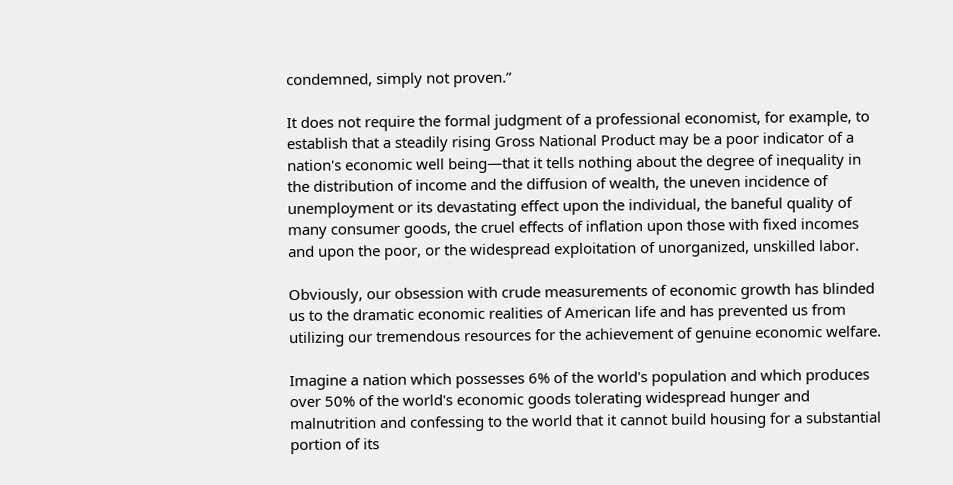condemned, simply not proven.”

It does not require the formal judgment of a professional economist, for example, to establish that a steadily rising Gross National Product may be a poor indicator of a nation's economic well being—that it tells nothing about the degree of inequality in the distribution of income and the diffusion of wealth, the uneven incidence of unemployment or its devastating effect upon the individual, the baneful quality of many consumer goods, the cruel effects of inflation upon those with fixed incomes and upon the poor, or the widespread exploitation of unorganized, unskilled labor.

Obviously, our obsession with crude measurements of economic growth has blinded us to the dramatic economic realities of American life and has prevented us from utilizing our tremendous resources for the achievement of genuine economic welfare.

Imagine a nation which possesses 6% of the world's population and which produces over 50% of the world's economic goods tolerating widespread hunger and malnutrition and confessing to the world that it cannot build housing for a substantial portion of its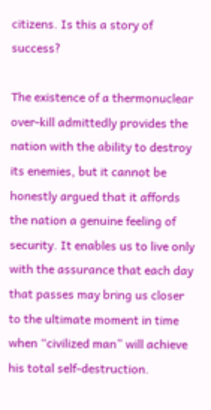citizens. Is this a story of success?

The existence of a thermonuclear over-kill admittedly provides the nation with the ability to destroy its enemies, but it cannot be honestly argued that it affords the nation a genuine feeling of security. It enables us to live only with the assurance that each day that passes may bring us closer to the ultimate moment in time when “civilized man” will achieve his total self-destruction.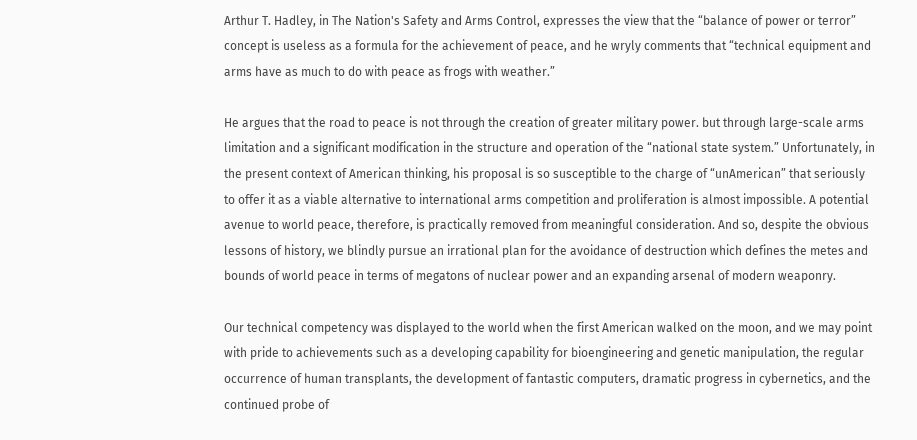Arthur T. Hadley, in The Nation's Safety and Arms Control, expresses the view that the “balance of power or terror” concept is useless as a formula for the achievement of peace, and he wryly comments that “technical equipment and arms have as much to do with peace as frogs with weather.”

He argues that the road to peace is not through the creation of greater military power. but through large-scale arms limitation and a significant modification in the structure and operation of the “national state system.” Unfortunately, in the present context of American thinking, his proposal is so susceptible to the charge of “unAmerican” that seriously to offer it as a viable alternative to international arms competition and proliferation is almost impossible. A potential avenue to world peace, therefore, is practically removed from meaningful consideration. And so, despite the obvious lessons of history, we blindly pursue an irrational plan for the avoidance of destruction which defines the metes and bounds of world peace in terms of megatons of nuclear power and an expanding arsenal of modern weaponry.

Our technical competency was displayed to the world when the first American walked on the moon, and we may point with pride to achievements such as a developing capability for bioengineering and genetic manipulation, the regular occurrence of human transplants, the development of fantastic computers, dramatic progress in cybernetics, and the continued probe of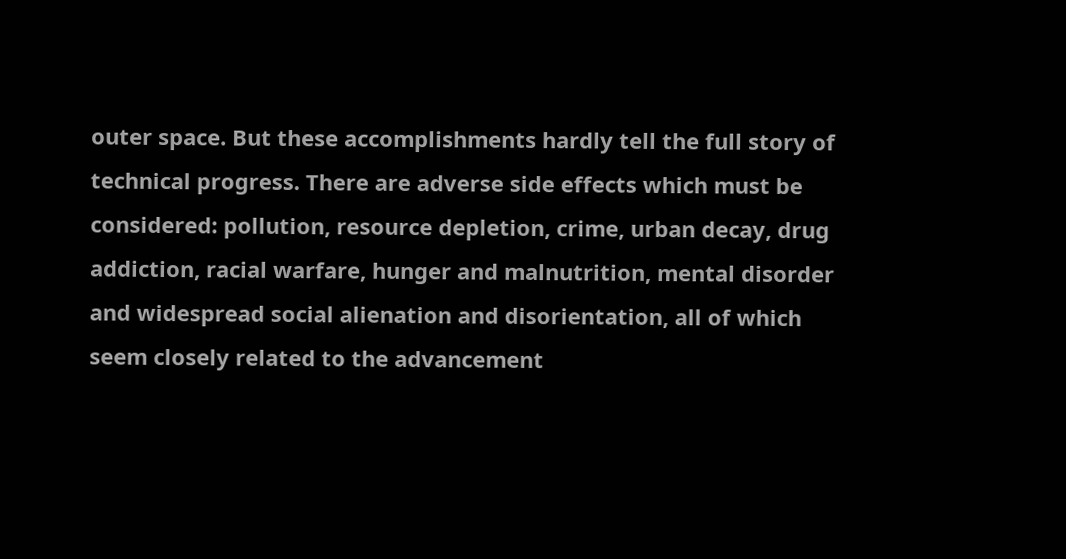outer space. But these accomplishments hardly tell the full story of technical progress. There are adverse side effects which must be considered: pollution, resource depletion, crime, urban decay, drug addiction, racial warfare, hunger and malnutrition, mental disorder and widespread social alienation and disorientation, all of which seem closely related to the advancement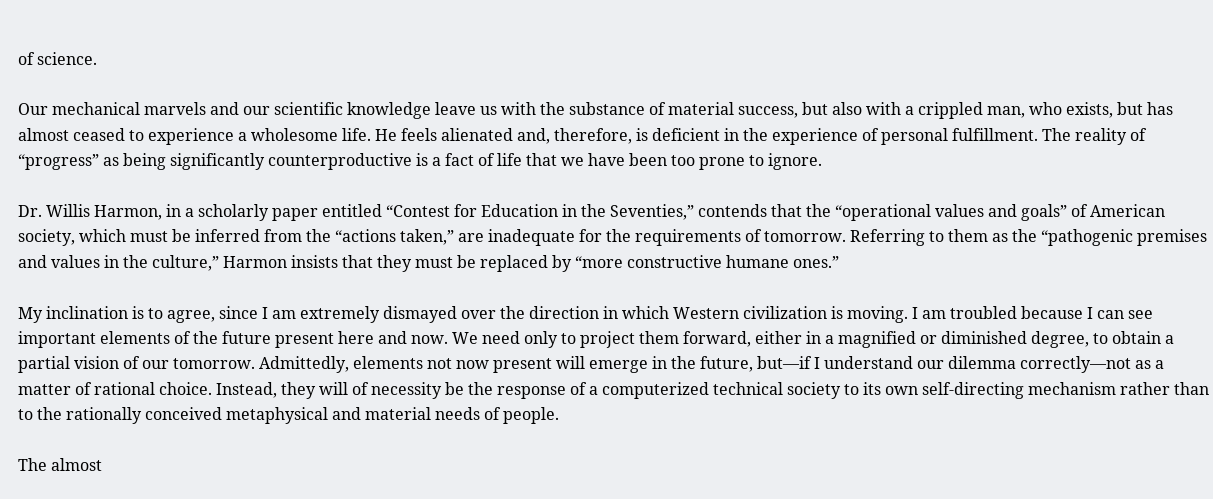of science.

Our mechanical marvels and our scientific knowledge leave us with the substance of material success, but also with a crippled man, who exists, but has almost ceased to experience a wholesome life. He feels alienated and, therefore, is deficient in the experience of personal fulfillment. The reality of “progress” as being significantly counterproductive is a fact of life that we have been too prone to ignore.

Dr. Willis Harmon, in a scholarly paper entitled “Contest for Education in the Seventies,” contends that the “operational values and goals” of American society, which must be inferred from the “actions taken,” are inadequate for the requirements of tomorrow. Referring to them as the “pathogenic premises and values in the culture,” Harmon insists that they must be replaced by “more constructive humane ones.”

My inclination is to agree, since I am extremely dismayed over the direction in which Western civilization is moving. I am troubled because I can see important elements of the future present here and now. We need only to project them forward, either in a magnified or diminished degree, to obtain a partial vision of our tomorrow. Admittedly, elements not now present will emerge in the future, but—if I understand our dilemma correctly—not as a matter of rational choice. Instead, they will of necessity be the response of a computerized technical society to its own self-directing mechanism rather than to the rationally conceived metaphysical and material needs of people.

The almost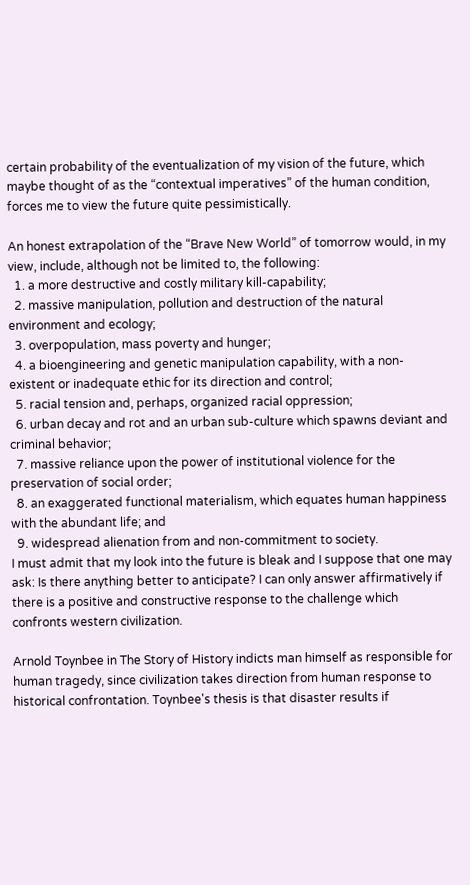certain probability of the eventualization of my vision of the future, which maybe thought of as the “contextual imperatives” of the human condition, forces me to view the future quite pessimistically.

An honest extrapolation of the “Brave New World” of tomorrow would, in my view, include, although not be limited to, the following:
  1. a more destructive and costly military kill-capability;
  2. massive manipulation, pollution and destruction of the natural environment and ecology;
  3. overpopulation, mass poverty and hunger;
  4. a bioengineering and genetic manipulation capability, with a non-existent or inadequate ethic for its direction and control;
  5. racial tension and, perhaps, organized racial oppression;
  6. urban decay and rot and an urban sub-culture which spawns deviant and criminal behavior;
  7. massive reliance upon the power of institutional violence for the preservation of social order;
  8. an exaggerated functional materialism, which equates human happiness with the abundant life; and
  9. widespread alienation from and non-commitment to society.
I must admit that my look into the future is bleak and I suppose that one may ask: Is there anything better to anticipate? I can only answer affirmatively if there is a positive and constructive response to the challenge which confronts western civilization.

Arnold Toynbee in The Story of History indicts man himself as responsible for human tragedy, since civilization takes direction from human response to historical confrontation. Toynbee's thesis is that disaster results if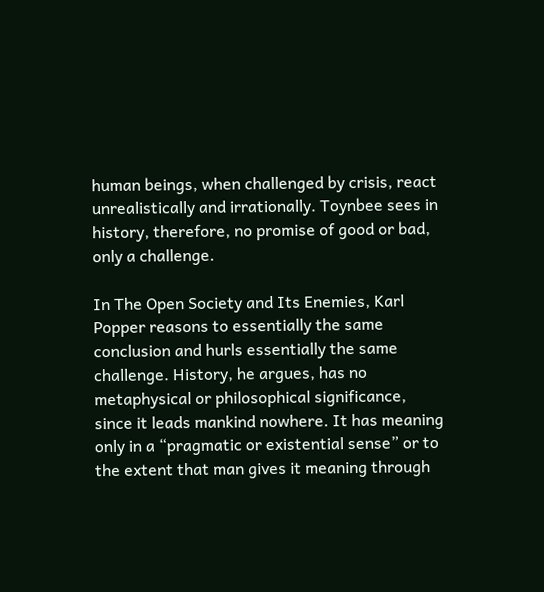human beings, when challenged by crisis, react unrealistically and irrationally. Toynbee sees in history, therefore, no promise of good or bad, only a challenge.

In The Open Society and Its Enemies, Karl Popper reasons to essentially the same conclusion and hurls essentially the same challenge. History, he argues, has no metaphysical or philosophical significance, since it leads mankind nowhere. It has meaning only in a “pragmatic or existential sense” or to the extent that man gives it meaning through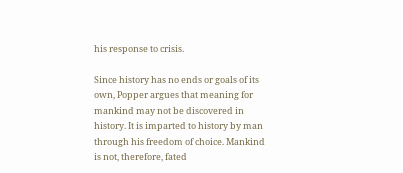his response to crisis.

Since history has no ends or goals of its own, Popper argues that meaning for mankind may not be discovered in history. It is imparted to history by man through his freedom of choice. Mankind is not, therefore, fated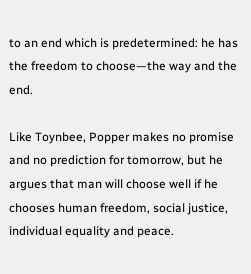to an end which is predetermined: he has the freedom to choose—the way and the end.

Like Toynbee, Popper makes no promise and no prediction for tomorrow, but he argues that man will choose well if he chooses human freedom, social justice, individual equality and peace.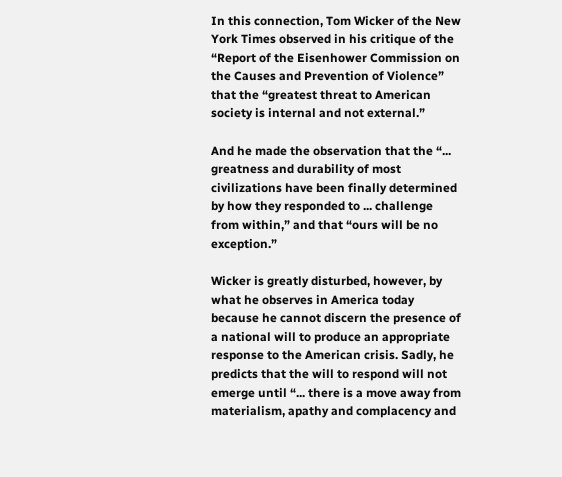In this connection, Tom Wicker of the New York Times observed in his critique of the “Report of the Eisenhower Commission on the Causes and Prevention of Violence” that the “greatest threat to American society is internal and not external.”

And he made the observation that the “... greatness and durability of most civilizations have been finally determined by how they responded to ... challenge from within,” and that “ours will be no exception.”

Wicker is greatly disturbed, however, by what he observes in America today because he cannot discern the presence of a national will to produce an appropriate response to the American crisis. Sadly, he predicts that the will to respond will not emerge until “... there is a move away from materialism, apathy and complacency and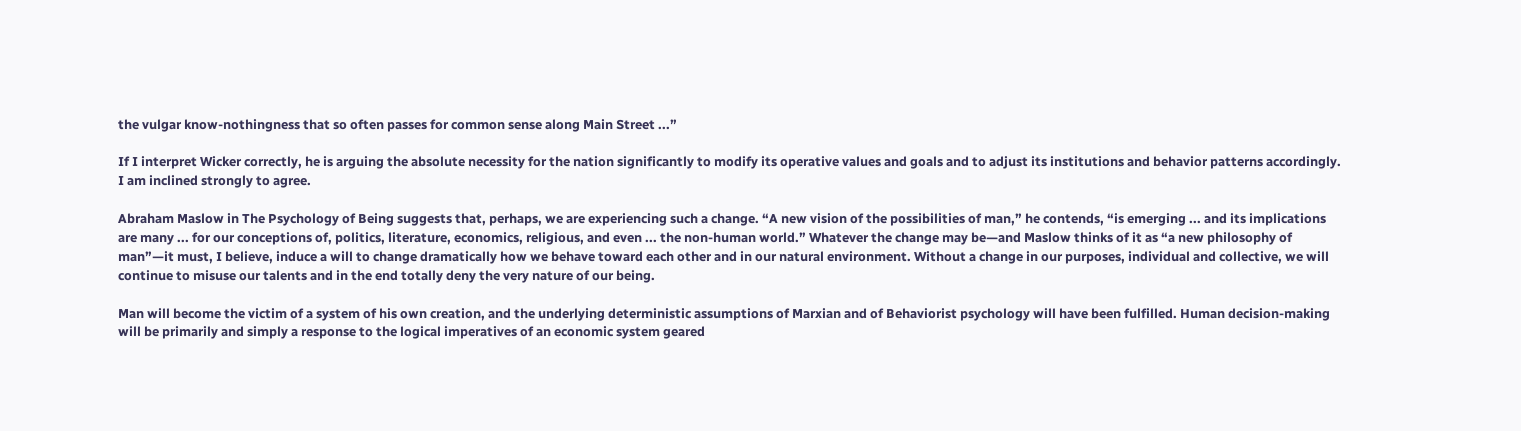the vulgar know-nothingness that so often passes for common sense along Main Street ...”

If I interpret Wicker correctly, he is arguing the absolute necessity for the nation significantly to modify its operative values and goals and to adjust its institutions and behavior patterns accordingly. I am inclined strongly to agree.

Abraham Maslow in The Psychology of Being suggests that, perhaps, we are experiencing such a change. “A new vision of the possibilities of man,” he contends, “is emerging ... and its implications are many ... for our conceptions of, politics, literature, economics, religious, and even ... the non-human world.” Whatever the change may be—and Maslow thinks of it as “a new philosophy of man”—it must, I believe, induce a will to change dramatically how we behave toward each other and in our natural environment. Without a change in our purposes, individual and collective, we will continue to misuse our talents and in the end totally deny the very nature of our being.

Man will become the victim of a system of his own creation, and the underlying deterministic assumptions of Marxian and of Behaviorist psychology will have been fulfilled. Human decision-making will be primarily and simply a response to the logical imperatives of an economic system geared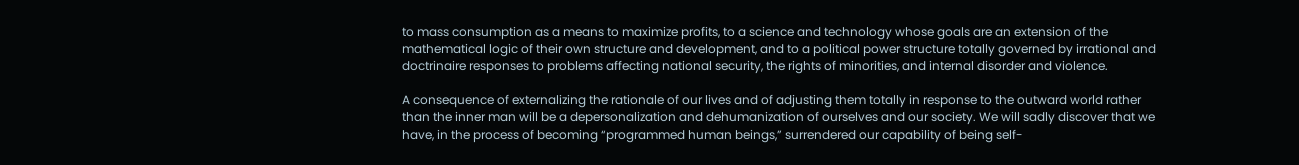to mass consumption as a means to maximize profits, to a science and technology whose goals are an extension of the mathematical logic of their own structure and development, and to a political power structure totally governed by irrational and doctrinaire responses to problems affecting national security, the rights of minorities, and internal disorder and violence.

A consequence of externalizing the rationale of our lives and of adjusting them totally in response to the outward world rather than the inner man will be a depersonalization and dehumanization of ourselves and our society. We will sadly discover that we have, in the process of becoming “programmed human beings,” surrendered our capability of being self-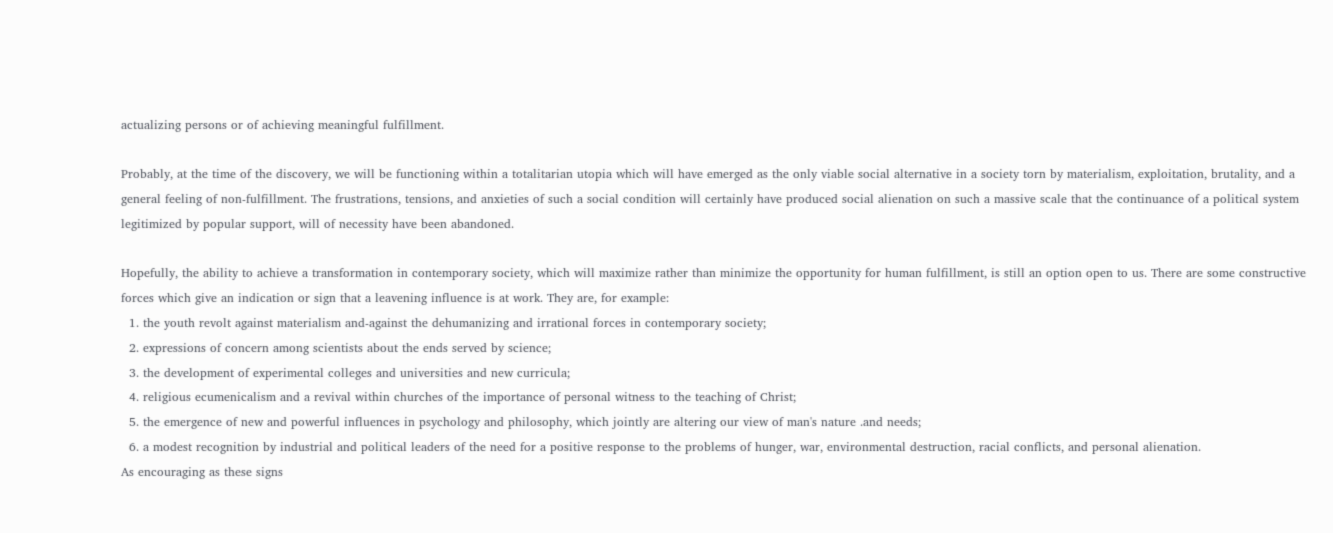actualizing persons or of achieving meaningful fulfillment.

Probably, at the time of the discovery, we will be functioning within a totalitarian utopia which will have emerged as the only viable social alternative in a society torn by materialism, exploitation, brutality, and a general feeling of non-fulfillment. The frustrations, tensions, and anxieties of such a social condition will certainly have produced social alienation on such a massive scale that the continuance of a political system legitimized by popular support, will of necessity have been abandoned.

Hopefully, the ability to achieve a transformation in contemporary society, which will maximize rather than minimize the opportunity for human fulfillment, is still an option open to us. There are some constructive forces which give an indication or sign that a leavening influence is at work. They are, for example:
  1. the youth revolt against materialism and-against the dehumanizing and irrational forces in contemporary society;
  2. expressions of concern among scientists about the ends served by science;
  3. the development of experimental colleges and universities and new curricula;
  4. religious ecumenicalism and a revival within churches of the importance of personal witness to the teaching of Christ;
  5. the emergence of new and powerful influences in psychology and philosophy, which jointly are altering our view of man's nature .and needs;
  6. a modest recognition by industrial and political leaders of the need for a positive response to the problems of hunger, war, environmental destruction, racial conflicts, and personal alienation.
As encouraging as these signs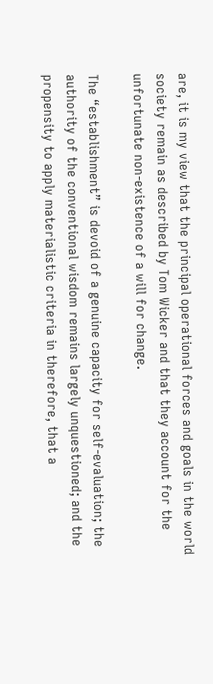are, it is my view that the principal operational forces and goals in the world society remain as described by Tom Wicker and that they account for the unfortunate non-existence of a will for change.

The “establishment” is devoid of a genuine capacity for self-evaluation; the authority of the conventional wisdom remains largely unquestioned; and the propensity to apply materialistic criteria in therefore, that a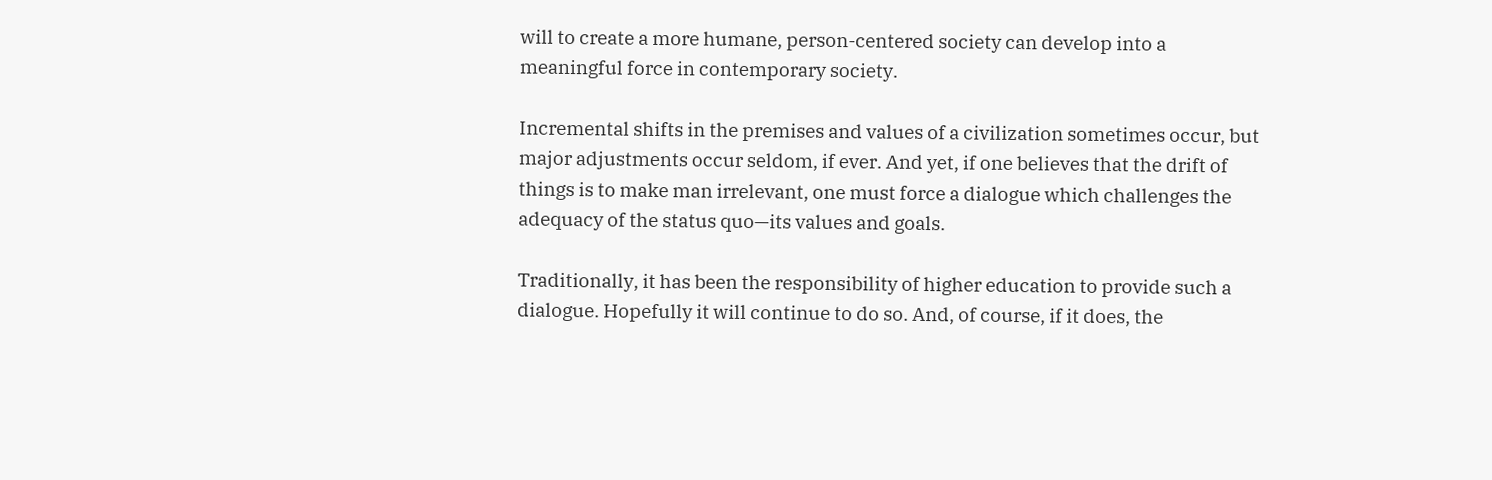will to create a more humane, person-centered society can develop into a meaningful force in contemporary society.

Incremental shifts in the premises and values of a civilization sometimes occur, but major adjustments occur seldom, if ever. And yet, if one believes that the drift of things is to make man irrelevant, one must force a dialogue which challenges the adequacy of the status quo—its values and goals.

Traditionally, it has been the responsibility of higher education to provide such a dialogue. Hopefully it will continue to do so. And, of course, if it does, the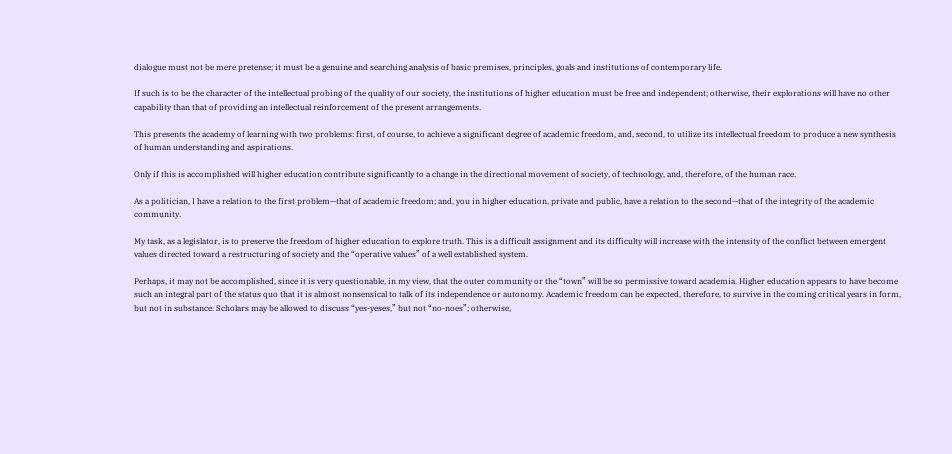dialogue must not be mere pretense; it must be a genuine and searching analysis of basic premises, principles, goals and institutions of contemporary life.

If such is to be the character of the intellectual probing of the quality of our society, the institutions of higher education must be free and independent; otherwise, their explorations will have no other capability than that of providing an intellectual reinforcement of the present arrangements.

This presents the academy of learning with two problems: first, of course, to achieve a significant degree of academic freedom, and, second, to utilize its intellectual freedom to produce a new synthesis of human understanding and aspirations.

Only if this is accomplished will higher education contribute significantly to a change in the directional movement of society, of technology, and, therefore, of the human race.

As a politician, I have a relation to the first problem—that of academic freedom; and, you in higher education, private and public, have a relation to the second—that of the integrity of the academic community.

My task, as a legislator, is to preserve the freedom of higher education to explore truth. This is a difficult assignment and its difficulty will increase with the intensity of the conflict between emergent values directed toward a restructuring of society and the “operative values” of a well established system.

Perhaps, it may not be accomplished, since it is very questionable, in my view, that the outer community or the “town” will be so permissive toward academia. Higher education appears to have become such an integral part of the status quo that it is almost nonsensical to talk of its independence or autonomy. Academic freedom can be expected, therefore, to survive in the coming critical years in form, but not in substance. Scholars may be allowed to discuss “yes-yeses,” but not “no-noes”; otherwise,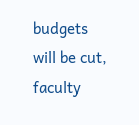budgets will be cut, faculty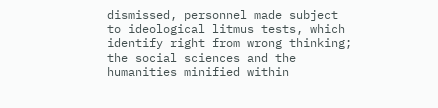dismissed, personnel made subject to ideological litmus tests, which identify right from wrong thinking; the social sciences and the humanities minified within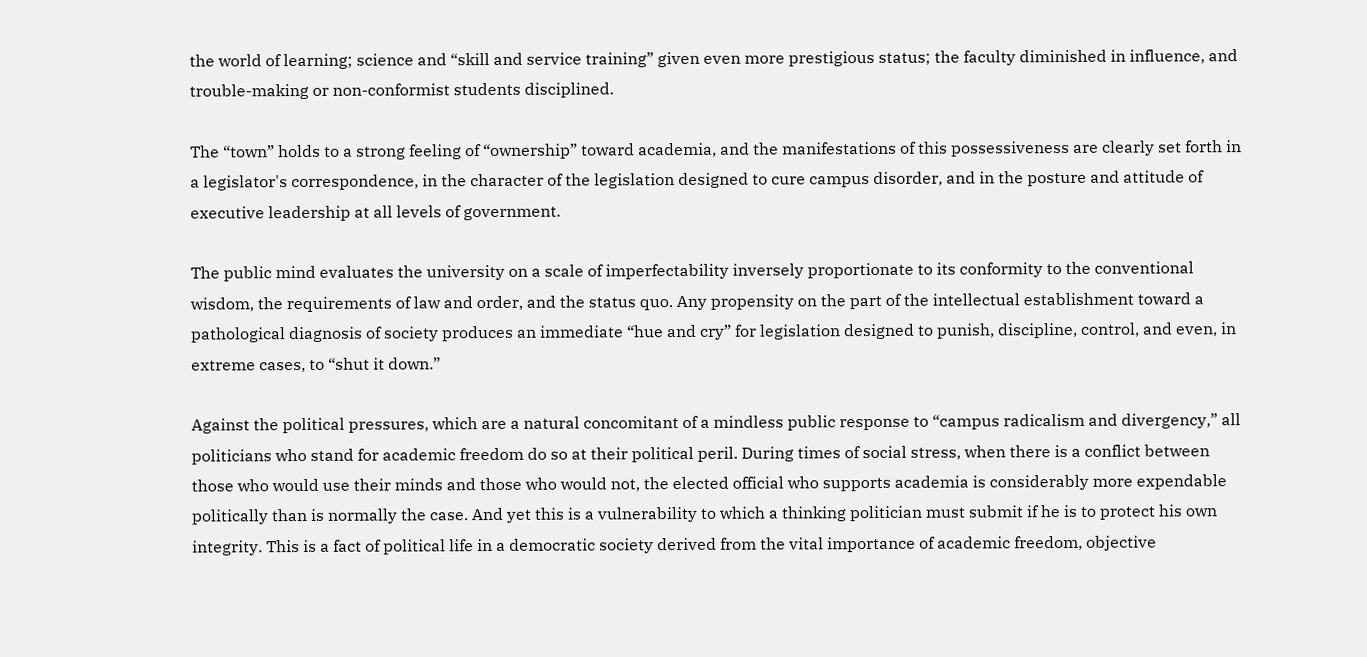the world of learning; science and “skill and service training” given even more prestigious status; the faculty diminished in influence, and trouble-making or non-conformist students disciplined.

The “town” holds to a strong feeling of “ownership” toward academia, and the manifestations of this possessiveness are clearly set forth in a legislator's correspondence, in the character of the legislation designed to cure campus disorder, and in the posture and attitude of executive leadership at all levels of government.

The public mind evaluates the university on a scale of imperfectability inversely proportionate to its conformity to the conventional wisdom, the requirements of law and order, and the status quo. Any propensity on the part of the intellectual establishment toward a pathological diagnosis of society produces an immediate “hue and cry” for legislation designed to punish, discipline, control, and even, in extreme cases, to “shut it down.”

Against the political pressures, which are a natural concomitant of a mindless public response to “campus radicalism and divergency,” all politicians who stand for academic freedom do so at their political peril. During times of social stress, when there is a conflict between those who would use their minds and those who would not, the elected official who supports academia is considerably more expendable politically than is normally the case. And yet this is a vulnerability to which a thinking politician must submit if he is to protect his own integrity. This is a fact of political life in a democratic society derived from the vital importance of academic freedom, objective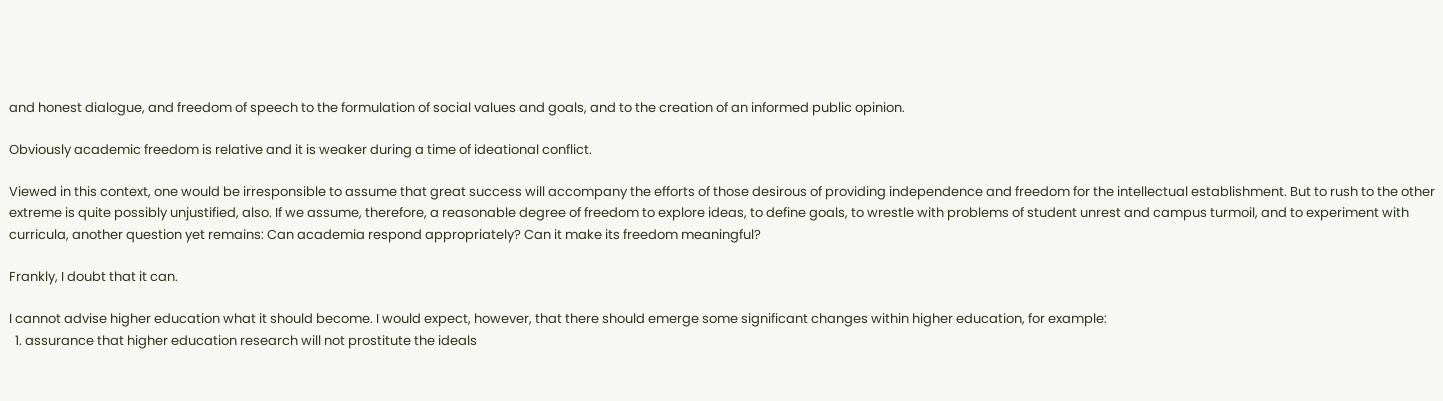and honest dialogue, and freedom of speech to the formulation of social values and goals, and to the creation of an informed public opinion.

Obviously academic freedom is relative and it is weaker during a time of ideational conflict.

Viewed in this context, one would be irresponsible to assume that great success will accompany the efforts of those desirous of providing independence and freedom for the intellectual establishment. But to rush to the other extreme is quite possibly unjustified, also. If we assume, therefore, a reasonable degree of freedom to explore ideas, to define goals, to wrestle with problems of student unrest and campus turmoil, and to experiment with curricula, another question yet remains: Can academia respond appropriately? Can it make its freedom meaningful?

Frankly, I doubt that it can.

I cannot advise higher education what it should become. I would expect, however, that there should emerge some significant changes within higher education, for example:
  1. assurance that higher education research will not prostitute the ideals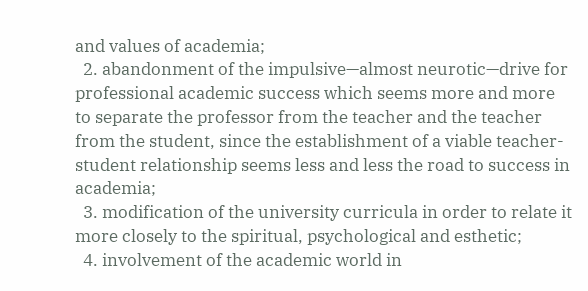and values of academia;
  2. abandonment of the impulsive—almost neurotic—drive for professional academic success which seems more and more to separate the professor from the teacher and the teacher from the student, since the establishment of a viable teacher-student relationship seems less and less the road to success in academia;
  3. modification of the university curricula in order to relate it more closely to the spiritual, psychological and esthetic;
  4. involvement of the academic world in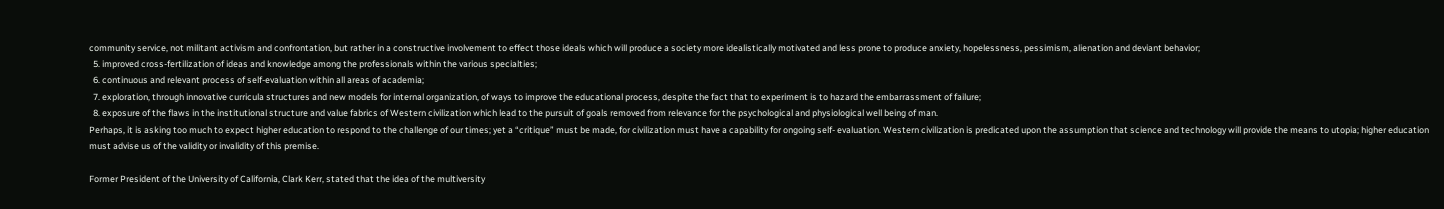community service, not militant activism and confrontation, but rather in a constructive involvement to effect those ideals which will produce a society more idealistically motivated and less prone to produce anxiety, hopelessness, pessimism, alienation and deviant behavior;
  5. improved cross-fertilization of ideas and knowledge among the professionals within the various specialties;
  6. continuous and relevant process of self-evaluation within all areas of academia;
  7. exploration, through innovative curricula structures and new models for internal organization, of ways to improve the educational process, despite the fact that to experiment is to hazard the embarrassment of failure;
  8. exposure of the flaws in the institutional structure and value fabrics of Western civilization which lead to the pursuit of goals removed from relevance for the psychological and physiological well being of man.
Perhaps, it is asking too much to expect higher education to respond to the challenge of our times; yet a “critique” must be made, for civilization must have a capability for ongoing self- evaluation. Western civilization is predicated upon the assumption that science and technology will provide the means to utopia; higher education must advise us of the validity or invalidity of this premise.

Former President of the University of California, Clark Kerr, stated that the idea of the multiversity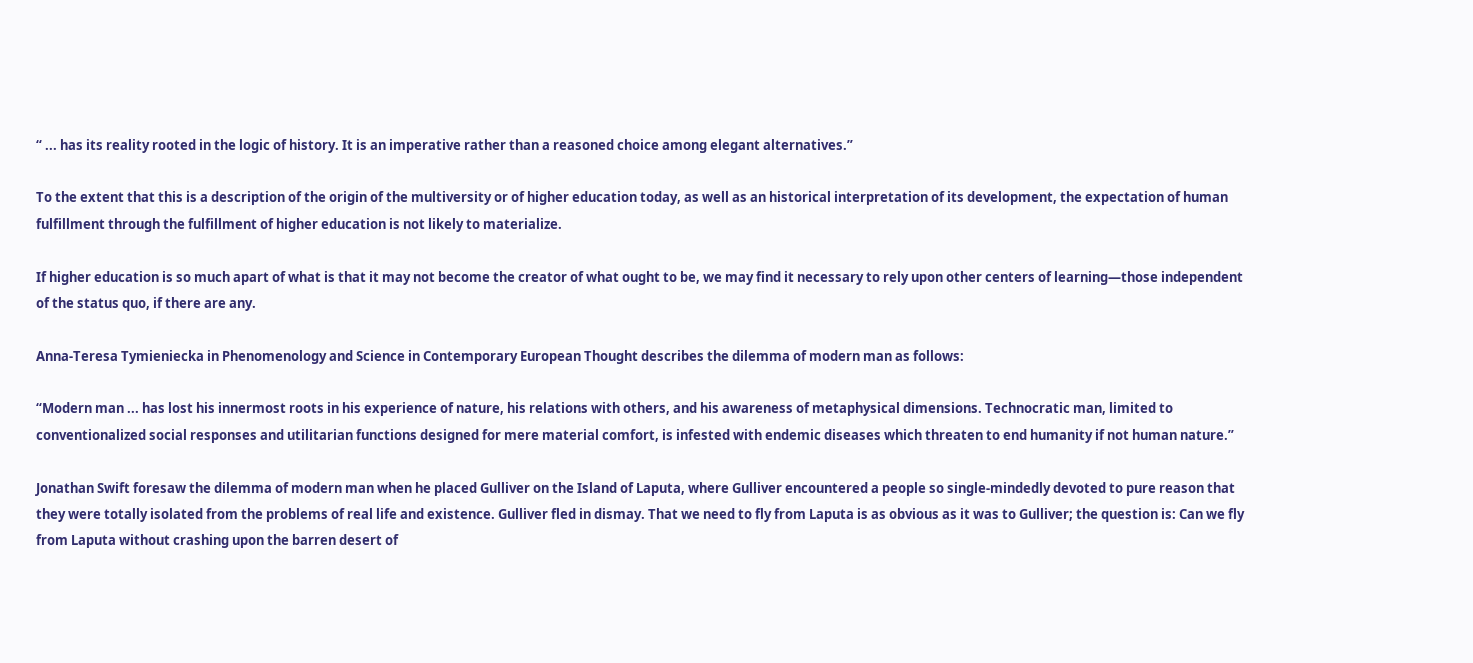“ ... has its reality rooted in the logic of history. It is an imperative rather than a reasoned choice among elegant alternatives.”

To the extent that this is a description of the origin of the multiversity or of higher education today, as well as an historical interpretation of its development, the expectation of human fulfillment through the fulfillment of higher education is not likely to materialize.

If higher education is so much apart of what is that it may not become the creator of what ought to be, we may find it necessary to rely upon other centers of learning—those independent of the status quo, if there are any.

Anna-Teresa Tymieniecka in Phenomenology and Science in Contemporary European Thought describes the dilemma of modern man as follows:

“Modern man ... has lost his innermost roots in his experience of nature, his relations with others, and his awareness of metaphysical dimensions. Technocratic man, limited to conventionalized social responses and utilitarian functions designed for mere material comfort, is infested with endemic diseases which threaten to end humanity if not human nature.”

Jonathan Swift foresaw the dilemma of modern man when he placed Gulliver on the Island of Laputa, where Gulliver encountered a people so single-mindedly devoted to pure reason that they were totally isolated from the problems of real life and existence. Gulliver fled in dismay. That we need to fly from Laputa is as obvious as it was to Gulliver; the question is: Can we fly from Laputa without crashing upon the barren desert of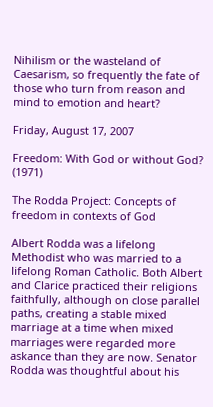Nihilism or the wasteland of Caesarism, so frequently the fate of those who turn from reason and mind to emotion and heart?

Friday, August 17, 2007

Freedom: With God or without God? (1971)

The Rodda Project: Concepts of freedom in contexts of God

Albert Rodda was a lifelong Methodist who was married to a lifelong Roman Catholic. Both Albert and Clarice practiced their religions faithfully, although on close parallel paths, creating a stable mixed marriage at a time when mixed marriages were regarded more askance than they are now. Senator Rodda was thoughtful about his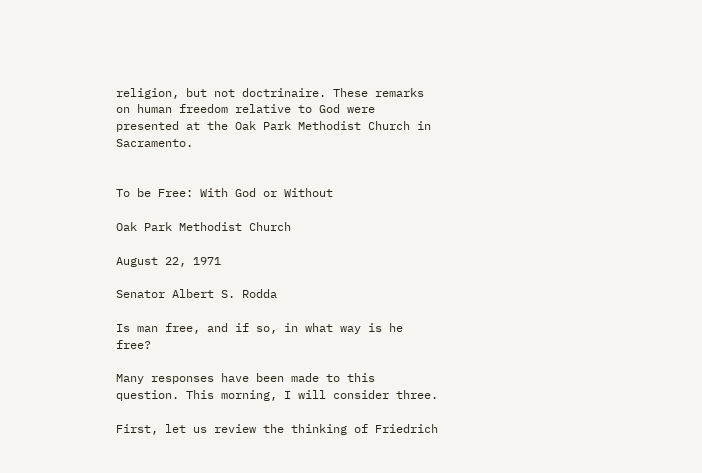religion, but not doctrinaire. These remarks on human freedom relative to God were presented at the Oak Park Methodist Church in Sacramento.


To be Free: With God or Without

Oak Park Methodist Church

August 22, 1971

Senator Albert S. Rodda

Is man free, and if so, in what way is he free?

Many responses have been made to this question. This morning, I will consider three.

First, let us review the thinking of Friedrich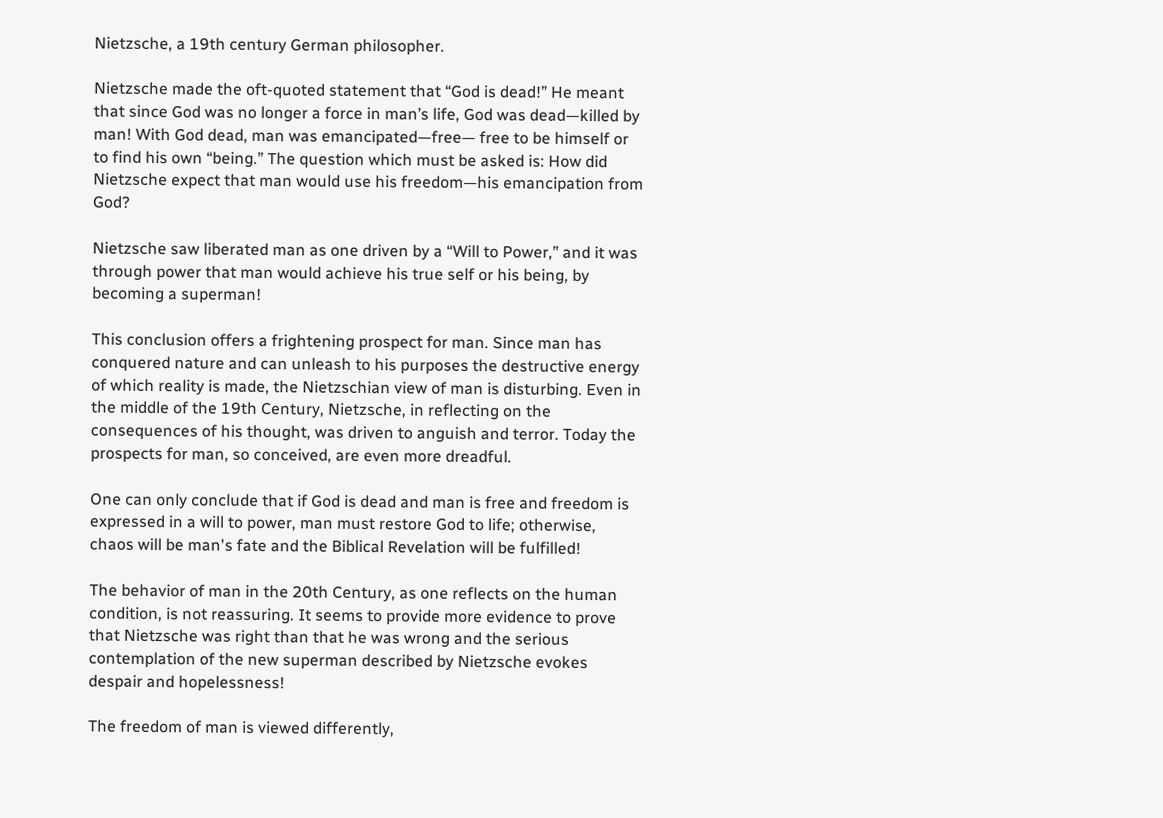Nietzsche, a 19th century German philosopher.

Nietzsche made the oft-quoted statement that “God is dead!” He meant that since God was no longer a force in man’s life, God was dead—killed by man! With God dead, man was emancipated—free— free to be himself or to find his own “being.” The question which must be asked is: How did Nietzsche expect that man would use his freedom—his emancipation from God?

Nietzsche saw liberated man as one driven by a “Will to Power,” and it was through power that man would achieve his true self or his being, by becoming a superman!

This conclusion offers a frightening prospect for man. Since man has conquered nature and can unleash to his purposes the destructive energy of which reality is made, the Nietzschian view of man is disturbing. Even in the middle of the 19th Century, Nietzsche, in reflecting on the consequences of his thought, was driven to anguish and terror. Today the prospects for man, so conceived, are even more dreadful.

One can only conclude that if God is dead and man is free and freedom is expressed in a will to power, man must restore God to life; otherwise, chaos will be man's fate and the Biblical Revelation will be fulfilled!

The behavior of man in the 20th Century, as one reflects on the human condition, is not reassuring. It seems to provide more evidence to prove that Nietzsche was right than that he was wrong and the serious contemplation of the new superman described by Nietzsche evokes despair and hopelessness!

The freedom of man is viewed differently,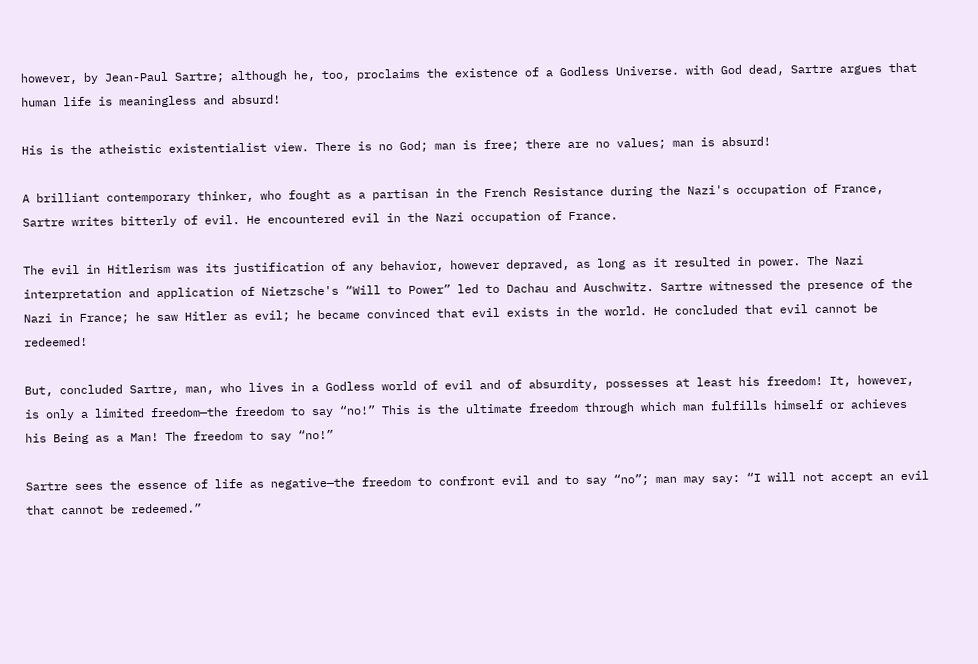however, by Jean-Paul Sartre; although he, too, proclaims the existence of a Godless Universe. with God dead, Sartre argues that human life is meaningless and absurd!

His is the atheistic existentialist view. There is no God; man is free; there are no values; man is absurd!

A brilliant contemporary thinker, who fought as a partisan in the French Resistance during the Nazi's occupation of France, Sartre writes bitterly of evil. He encountered evil in the Nazi occupation of France.

The evil in Hitlerism was its justification of any behavior, however depraved, as long as it resulted in power. The Nazi interpretation and application of Nietzsche's “Will to Power” led to Dachau and Auschwitz. Sartre witnessed the presence of the Nazi in France; he saw Hitler as evil; he became convinced that evil exists in the world. He concluded that evil cannot be redeemed!

But, concluded Sartre, man, who lives in a Godless world of evil and of absurdity, possesses at least his freedom! It, however, is only a limited freedom—the freedom to say “no!” This is the ultimate freedom through which man fulfills himself or achieves his Being as a Man! The freedom to say “no!”

Sartre sees the essence of life as negative—the freedom to confront evil and to say “no”; man may say: “I will not accept an evil that cannot be redeemed.”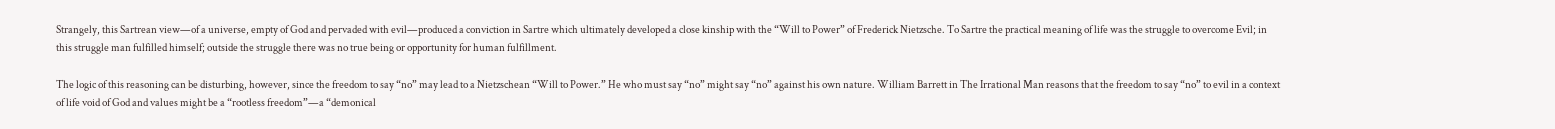Strangely, this Sartrean view—of a universe, empty of God and pervaded with evil—produced a conviction in Sartre which ultimately developed a close kinship with the “Will to Power” of Frederick Nietzsche. To Sartre the practical meaning of life was the struggle to overcome Evil; in this struggle man fulfilled himself; outside the struggle there was no true being or opportunity for human fulfillment.

The logic of this reasoning can be disturbing, however, since the freedom to say “no” may lead to a Nietzschean “Will to Power.” He who must say “no” might say “no” against his own nature. William Barrett in The Irrational Man reasons that the freedom to say “no” to evil in a context of life void of God and values might be a “rootless freedom”—a “demonical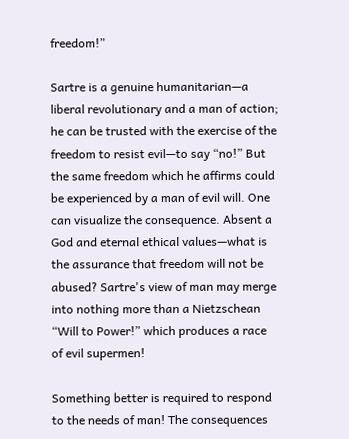freedom!”

Sartre is a genuine humanitarian—a liberal revolutionary and a man of action; he can be trusted with the exercise of the freedom to resist evil—to say “no!” But the same freedom which he affirms could be experienced by a man of evil will. One can visualize the consequence. Absent a God and eternal ethical values—what is the assurance that freedom will not be abused? Sartre's view of man may merge into nothing more than a Nietzschean “Will to Power!” which produces a race of evil supermen!

Something better is required to respond to the needs of man! The consequences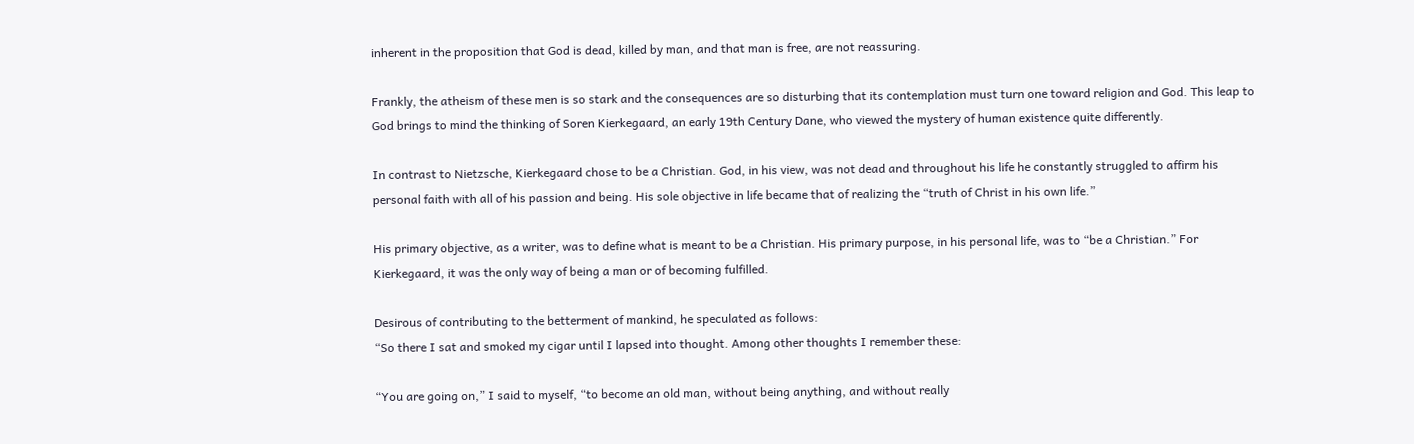inherent in the proposition that God is dead, killed by man, and that man is free, are not reassuring.

Frankly, the atheism of these men is so stark and the consequences are so disturbing that its contemplation must turn one toward religion and God. This leap to God brings to mind the thinking of Soren Kierkegaard, an early 19th Century Dane, who viewed the mystery of human existence quite differently.

In contrast to Nietzsche, Kierkegaard chose to be a Christian. God, in his view, was not dead and throughout his life he constantly struggled to affirm his personal faith with all of his passion and being. His sole objective in life became that of realizing the “truth of Christ in his own life.”

His primary objective, as a writer, was to define what is meant to be a Christian. His primary purpose, in his personal life, was to “be a Christian.” For Kierkegaard, it was the only way of being a man or of becoming fulfilled.

Desirous of contributing to the betterment of mankind, he speculated as follows:
“So there I sat and smoked my cigar until I lapsed into thought. Among other thoughts I remember these:

“You are going on,” I said to myself, “to become an old man, without being anything, and without really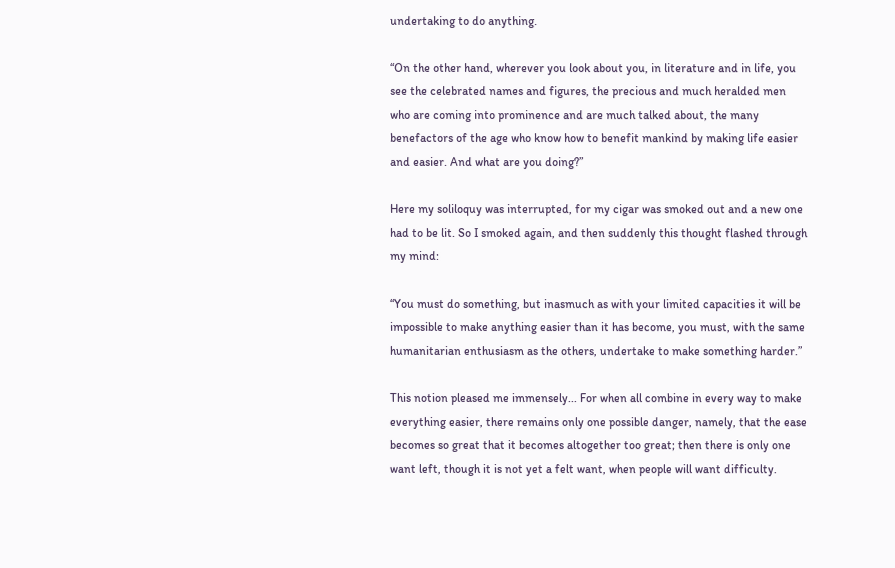undertaking to do anything.

“On the other hand, wherever you look about you, in literature and in life, you see the celebrated names and figures, the precious and much heralded men who are coming into prominence and are much talked about, the many benefactors of the age who know how to benefit mankind by making life easier and easier. And what are you doing?”

Here my soliloquy was interrupted, for my cigar was smoked out and a new one had to be lit. So I smoked again, and then suddenly this thought flashed through my mind:

“You must do something, but inasmuch as with your limited capacities it will be impossible to make anything easier than it has become, you must, with the same humanitarian enthusiasm as the others, undertake to make something harder.”

This notion pleased me immensely... For when all combine in every way to make everything easier, there remains only one possible danger, namely, that the ease becomes so great that it becomes altogether too great; then there is only one want left, though it is not yet a felt want, when people will want difficulty.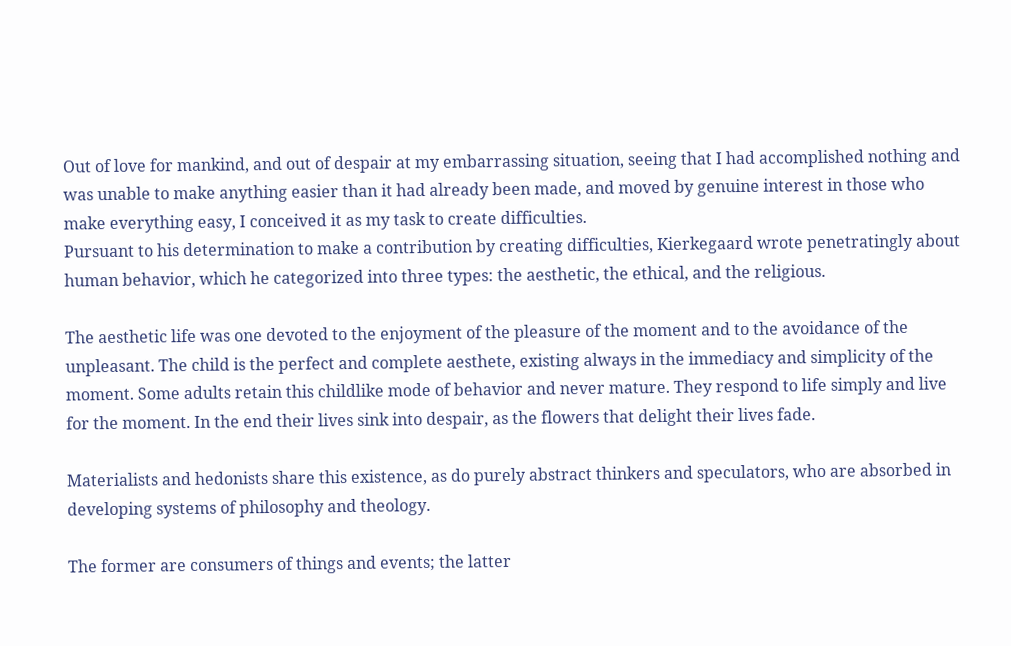Out of love for mankind, and out of despair at my embarrassing situation, seeing that I had accomplished nothing and was unable to make anything easier than it had already been made, and moved by genuine interest in those who make everything easy, I conceived it as my task to create difficulties.
Pursuant to his determination to make a contribution by creating difficulties, Kierkegaard wrote penetratingly about human behavior, which he categorized into three types: the aesthetic, the ethical, and the religious.

The aesthetic life was one devoted to the enjoyment of the pleasure of the moment and to the avoidance of the unpleasant. The child is the perfect and complete aesthete, existing always in the immediacy and simplicity of the moment. Some adults retain this childlike mode of behavior and never mature. They respond to life simply and live for the moment. In the end their lives sink into despair, as the flowers that delight their lives fade.

Materialists and hedonists share this existence, as do purely abstract thinkers and speculators, who are absorbed in developing systems of philosophy and theology.

The former are consumers of things and events; the latter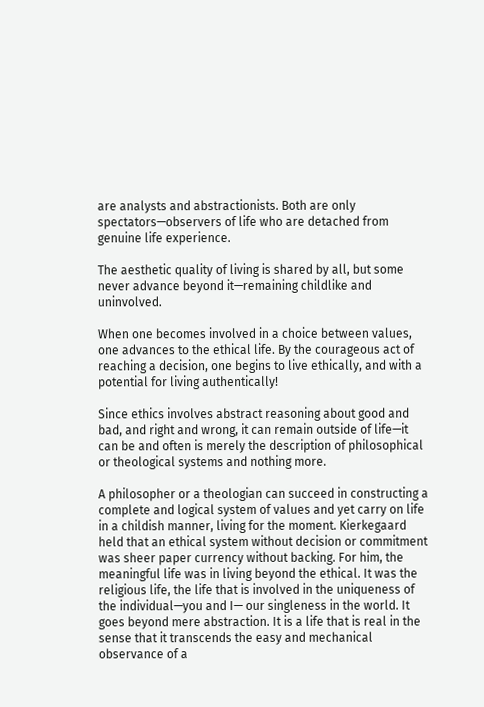are analysts and abstractionists. Both are only spectators—observers of life who are detached from genuine life experience.

The aesthetic quality of living is shared by all, but some never advance beyond it—remaining childlike and uninvolved.

When one becomes involved in a choice between values, one advances to the ethical life. By the courageous act of reaching a decision, one begins to live ethically, and with a potential for living authentically!

Since ethics involves abstract reasoning about good and bad, and right and wrong, it can remain outside of life—it can be and often is merely the description of philosophical or theological systems and nothing more.

A philosopher or a theologian can succeed in constructing a complete and logical system of values and yet carry on life in a childish manner, living for the moment. Kierkegaard held that an ethical system without decision or commitment was sheer paper currency without backing. For him, the meaningful life was in living beyond the ethical. It was the religious life, the life that is involved in the uniqueness of the individual—you and I— our singleness in the world. It goes beyond mere abstraction. It is a life that is real in the sense that it transcends the easy and mechanical observance of a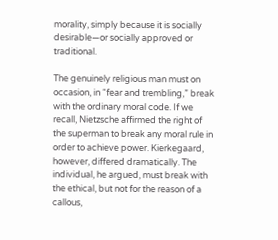morality, simply because it is socially desirable—or socially approved or traditional.

The genuinely religious man must on occasion, in “fear and trembling,” break with the ordinary moral code. If we recall, Nietzsche affirmed the right of the superman to break any moral rule in order to achieve power. Kierkegaard, however, differed dramatically. The individual, he argued, must break with the ethical, but not for the reason of a callous,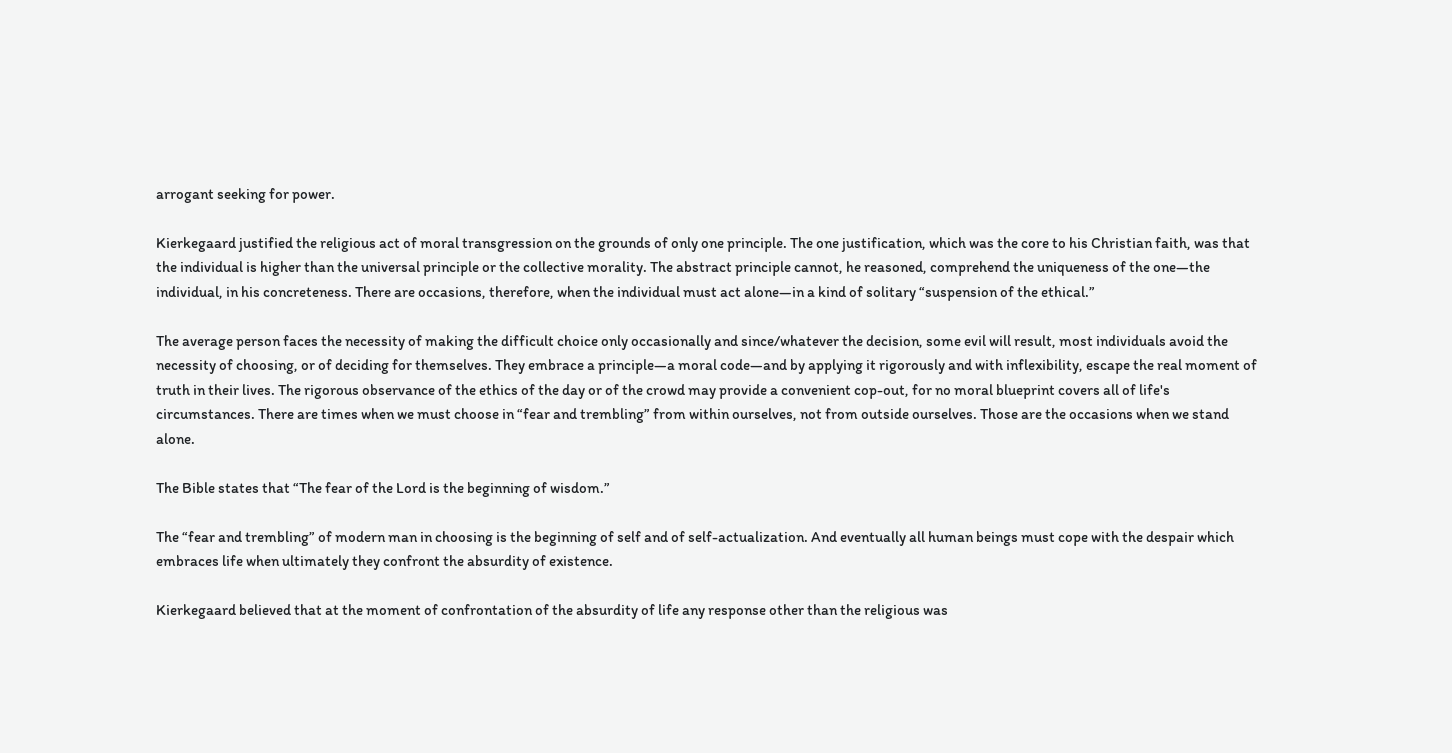arrogant seeking for power.

Kierkegaard justified the religious act of moral transgression on the grounds of only one principle. The one justification, which was the core to his Christian faith, was that the individual is higher than the universal principle or the collective morality. The abstract principle cannot, he reasoned, comprehend the uniqueness of the one—the individual, in his concreteness. There are occasions, therefore, when the individual must act alone—in a kind of solitary “suspension of the ethical.”

The average person faces the necessity of making the difficult choice only occasionally and since/whatever the decision, some evil will result, most individuals avoid the necessity of choosing, or of deciding for themselves. They embrace a principle—a moral code—and by applying it rigorously and with inflexibility, escape the real moment of truth in their lives. The rigorous observance of the ethics of the day or of the crowd may provide a convenient cop-out, for no moral blueprint covers all of life's circumstances. There are times when we must choose in “fear and trembling” from within ourselves, not from outside ourselves. Those are the occasions when we stand alone.

The Bible states that “The fear of the Lord is the beginning of wisdom.”

The “fear and trembling” of modern man in choosing is the beginning of self and of self-actualization. And eventually all human beings must cope with the despair which embraces life when ultimately they confront the absurdity of existence.

Kierkegaard believed that at the moment of confrontation of the absurdity of life any response other than the religious was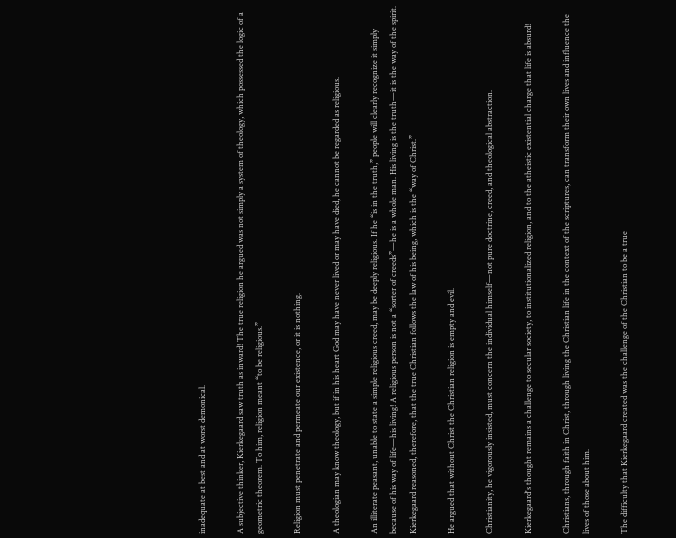inadequate at best and at worst demonical.

A subjective thinker, Kierkegaard saw truth as inward! The true religion he argued was not simply a system of theology, which possessed the logic of a geometric theorem. To him, religion meant “to be religious.”

Religion must penetrate and permeate our existence, or it is nothing.

A theologian may know theology, but if in his heart God may have never lived or may have died, he cannot be regarded as religious.

An illiterate peasant, unable to state a simple religious creed, may be deeply religious. If he “is in the truth,” people will clearly recognize it simply because of his way of life—his living! A religious person is not a “sorter of creeds”—he is a whole man. His living is the truth—it is the way of the spirit. Kierkegaard reasoned, therefore, that the true Christian follows the law of his being, which is the “way of Christ.”

He argued that without Christ the Christian religion is empty and evil.

Christianity, he vigorously insisted, must concern the individual himself—not pure doctrine, creed, and theological abstraction.

Kierkegaard's thought remains a challenge to secular society, to institutionalized religion, and to the atheistic existential charge that life is absurd!

Christians, through faith in Christ, through living the Christian life in the context of the scriptures, can transform their own lives and influence the lives of those about him.

The difficulty that Kierkegaard created was the challenge of the Christian to be a true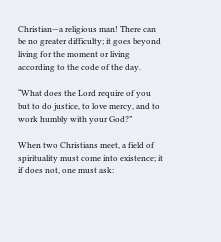Christian—a religious man! There can be no greater difficulty; it goes beyond living for the moment or living according to the code of the day.

“What does the Lord require of you but to do justice, to love mercy, and to work humbly with your God?”

When two Christians meet, a field of spirituality must come into existence; it if does not, one must ask: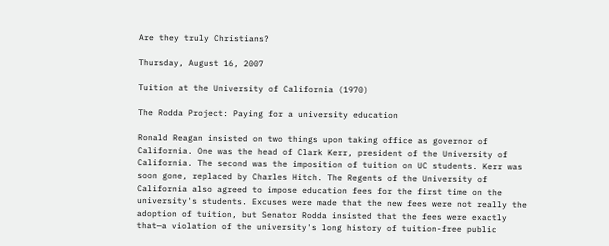Are they truly Christians?

Thursday, August 16, 2007

Tuition at the University of California (1970)

The Rodda Project: Paying for a university education

Ronald Reagan insisted on two things upon taking office as governor of California. One was the head of Clark Kerr, president of the University of California. The second was the imposition of tuition on UC students. Kerr was soon gone, replaced by Charles Hitch. The Regents of the University of California also agreed to impose education fees for the first time on the university's students. Excuses were made that the new fees were not really the adoption of tuition, but Senator Rodda insisted that the fees were exactly that—a violation of the university's long history of tuition-free public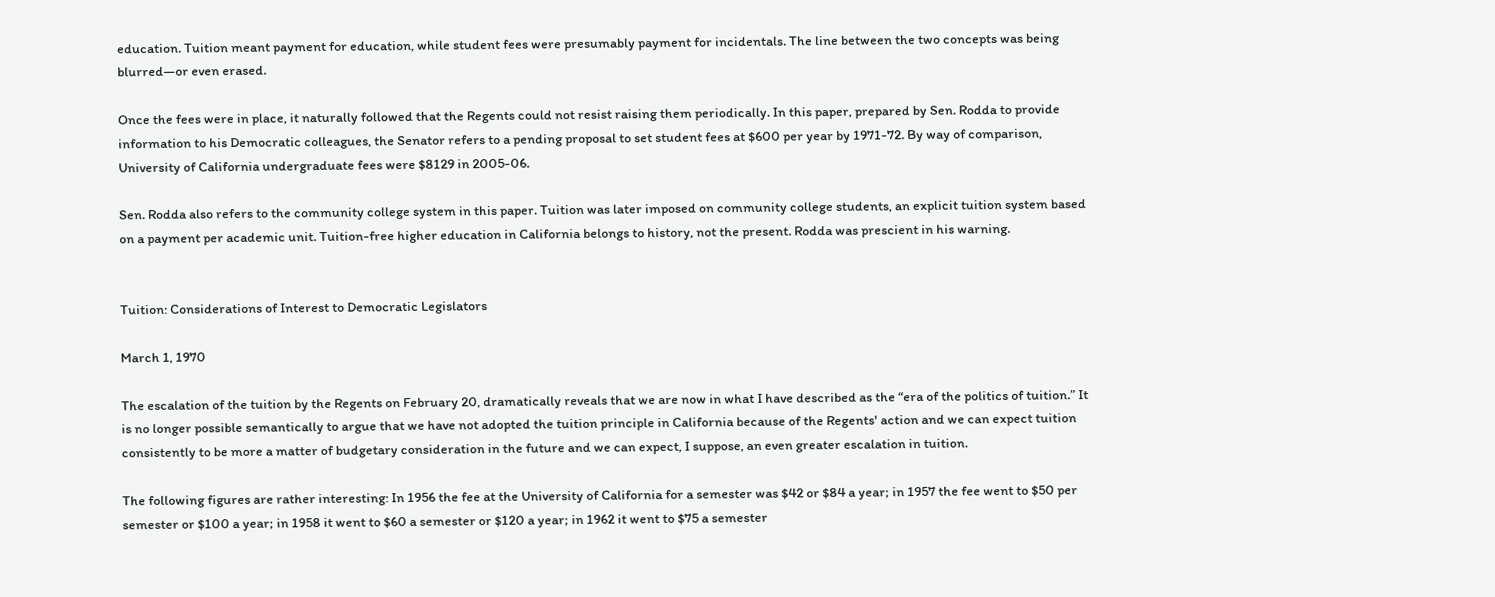education. Tuition meant payment for education, while student fees were presumably payment for incidentals. The line between the two concepts was being blurred—or even erased.

Once the fees were in place, it naturally followed that the Regents could not resist raising them periodically. In this paper, prepared by Sen. Rodda to provide information to his Democratic colleagues, the Senator refers to a pending proposal to set student fees at $600 per year by 1971-72. By way of comparison, University of California undergraduate fees were $8129 in 2005-06.

Sen. Rodda also refers to the community college system in this paper. Tuition was later imposed on community college students, an explicit tuition system based on a payment per academic unit. Tuition-free higher education in California belongs to history, not the present. Rodda was prescient in his warning.


Tuition: Considerations of Interest to Democratic Legislators

March 1, 1970

The escalation of the tuition by the Regents on February 20, dramatically reveals that we are now in what I have described as the “era of the politics of tuition.” It is no longer possible semantically to argue that we have not adopted the tuition principle in California because of the Regents' action and we can expect tuition consistently to be more a matter of budgetary consideration in the future and we can expect, I suppose, an even greater escalation in tuition.

The following figures are rather interesting: In 1956 the fee at the University of California for a semester was $42 or $84 a year; in 1957 the fee went to $50 per semester or $100 a year; in 1958 it went to $60 a semester or $120 a year; in 1962 it went to $75 a semester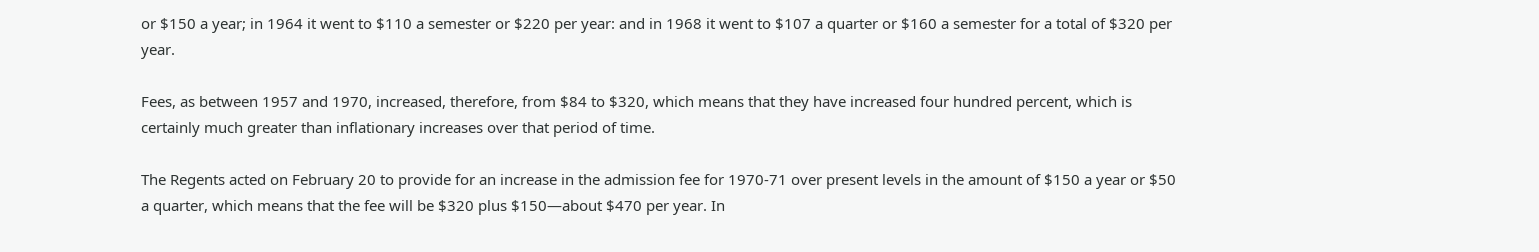or $150 a year; in 1964 it went to $110 a semester or $220 per year: and in 1968 it went to $107 a quarter or $160 a semester for a total of $320 per year.

Fees, as between 1957 and 1970, increased, therefore, from $84 to $320, which means that they have increased four hundred percent, which is certainly much greater than inflationary increases over that period of time.

The Regents acted on February 20 to provide for an increase in the admission fee for 1970-71 over present levels in the amount of $150 a year or $50 a quarter, which means that the fee will be $320 plus $150—about $470 per year. In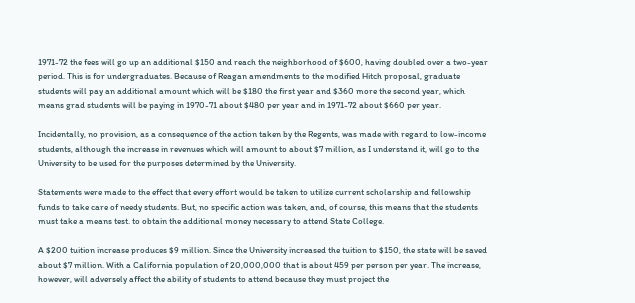1971-72 the fees will go up an additional $150 and reach the neighborhood of $600, having doubled over a two-year period. This is for undergraduates. Because of Reagan amendments to the modified Hitch proposal, graduate students will pay an additional amount which will be $180 the first year and $360 more the second year, which means grad students will be paying in 1970-71 about $480 per year and in 1971-72 about $660 per year.

Incidentally, no provision, as a consequence of the action taken by the Regents, was made with regard to low-income students, although the increase in revenues which will amount to about $7 million, as I understand it, will go to the University to be used for the purposes determined by the University.

Statements were made to the effect that every effort would be taken to utilize current scholarship and fellowship funds to take care of needy students. But, no specific action was taken, and, of course, this means that the students must take a means test. to obtain the additional money necessary to attend State College.

A $200 tuition increase produces $9 million. Since the University increased the tuition to $150, the state will be saved about $7 million. With a California population of 20,000,000 that is about 459 per person per year. The increase, however, will adversely affect the ability of students to attend because they must project the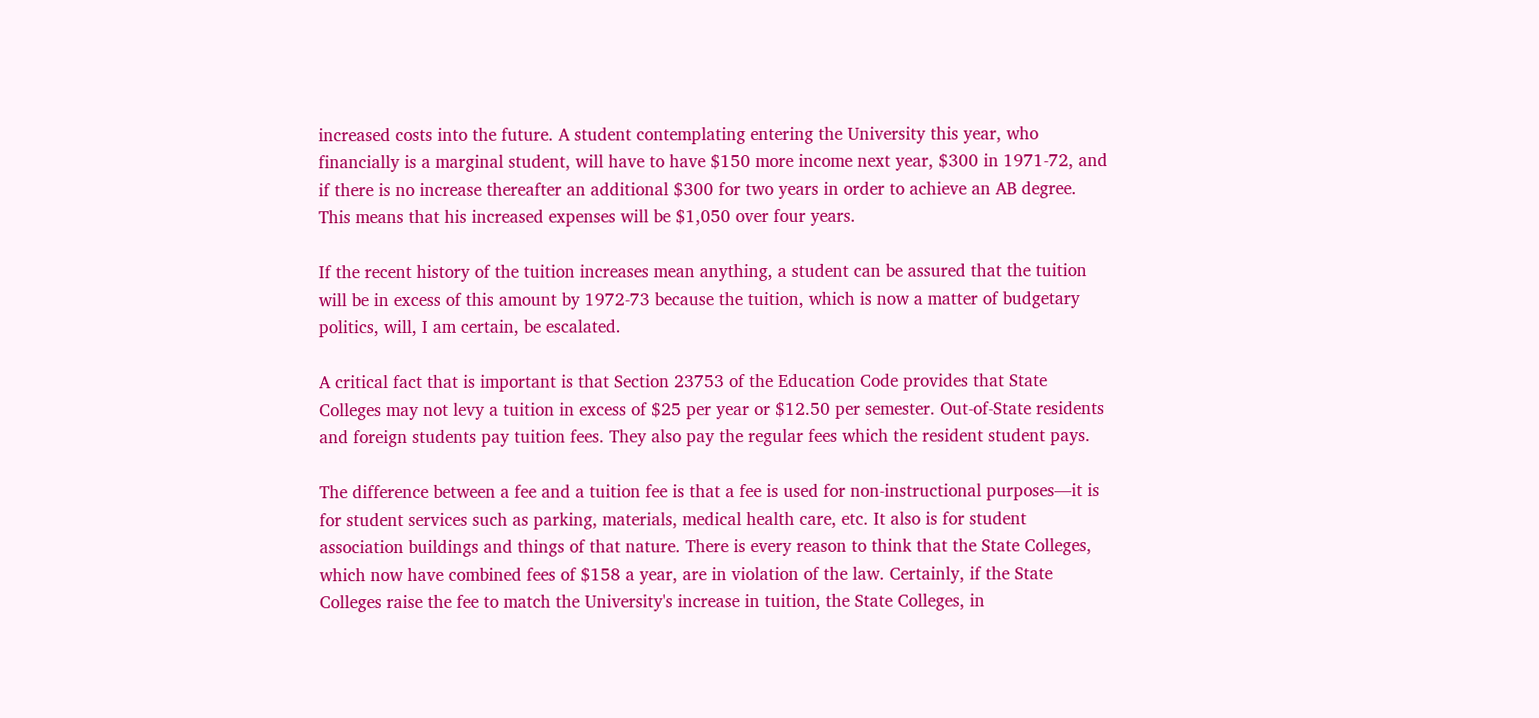increased costs into the future. A student contemplating entering the University this year, who financially is a marginal student, will have to have $150 more income next year, $300 in 1971-72, and if there is no increase thereafter an additional $300 for two years in order to achieve an AB degree. This means that his increased expenses will be $1,050 over four years.

If the recent history of the tuition increases mean anything, a student can be assured that the tuition will be in excess of this amount by 1972-73 because the tuition, which is now a matter of budgetary politics, will, I am certain, be escalated.

A critical fact that is important is that Section 23753 of the Education Code provides that State Colleges may not levy a tuition in excess of $25 per year or $12.50 per semester. Out-of-State residents and foreign students pay tuition fees. They also pay the regular fees which the resident student pays.

The difference between a fee and a tuition fee is that a fee is used for non-instructional purposes—it is for student services such as parking, materials, medical health care, etc. It also is for student association buildings and things of that nature. There is every reason to think that the State Colleges, which now have combined fees of $158 a year, are in violation of the law. Certainly, if the State Colleges raise the fee to match the University's increase in tuition, the State Colleges, in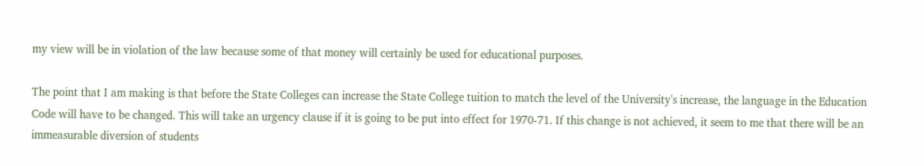my view will be in violation of the law because some of that money will certainly be used for educational purposes.

The point that I am making is that before the State Colleges can increase the State College tuition to match the level of the University's increase, the language in the Education Code will have to be changed. This will take an urgency clause if it is going to be put into effect for 1970-71. If this change is not achieved, it seem to me that there will be an immeasurable diversion of students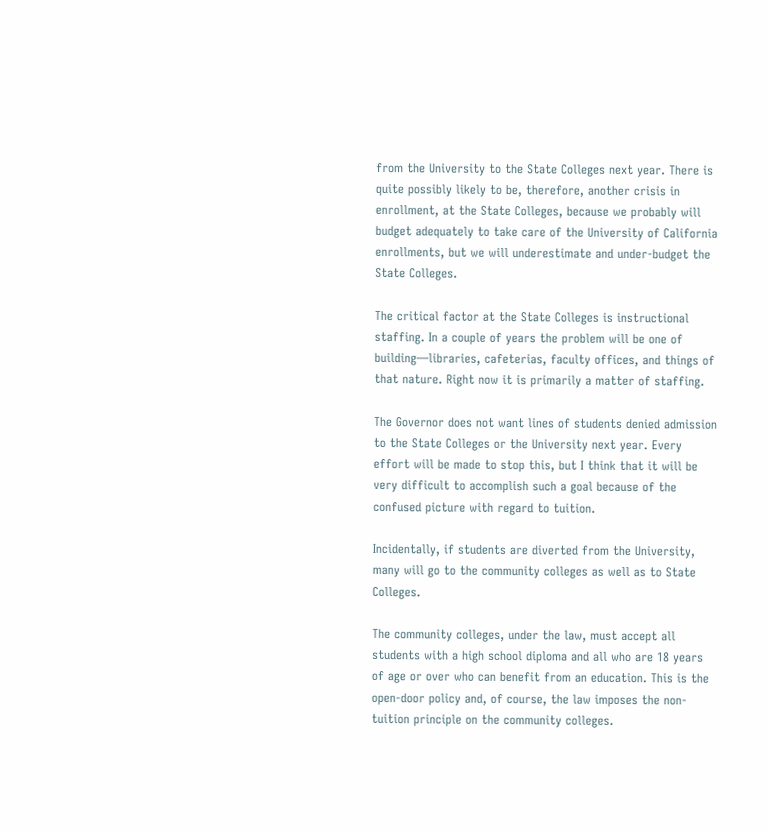from the University to the State Colleges next year. There is quite possibly likely to be, therefore, another crisis in enrollment, at the State Colleges, because we probably will budget adequately to take care of the University of California enrollments, but we will underestimate and under-budget the State Colleges.

The critical factor at the State Colleges is instructional staffing. In a couple of years the problem will be one of building—libraries, cafeterias, faculty offices, and things of that nature. Right now it is primarily a matter of staffing.

The Governor does not want lines of students denied admission to the State Colleges or the University next year. Every effort will be made to stop this, but I think that it will be very difficult to accomplish such a goal because of the confused picture with regard to tuition.

Incidentally, if students are diverted from the University, many will go to the community colleges as well as to State Colleges.

The community colleges, under the law, must accept all students with a high school diploma and all who are 18 years of age or over who can benefit from an education. This is the open-door policy and, of course, the law imposes the non-tuition principle on the community colleges.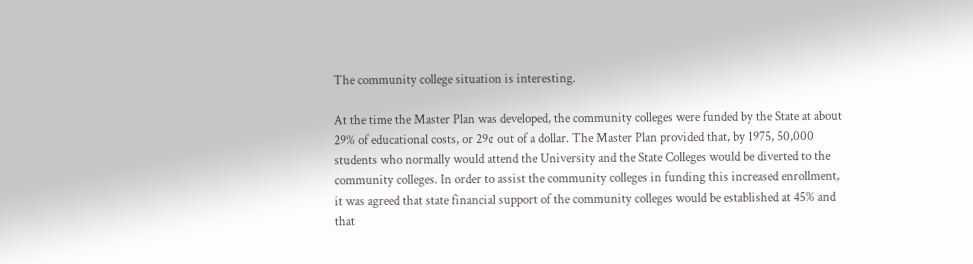The community college situation is interesting.

At the time the Master Plan was developed, the community colleges were funded by the State at about 29% of educational costs, or 29¢ out of a dollar. The Master Plan provided that, by 1975, 50,000 students who normally would attend the University and the State Colleges would be diverted to the community colleges. In order to assist the community colleges in funding this increased enrollment, it was agreed that state financial support of the community colleges would be established at 45% and that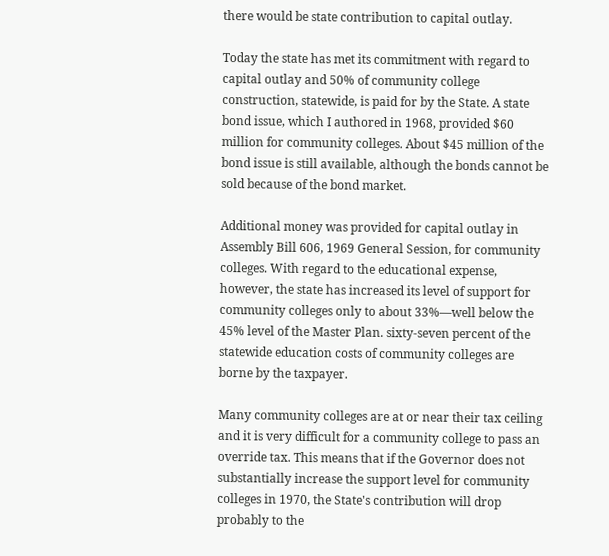there would be state contribution to capital outlay.

Today the state has met its commitment with regard to capital outlay and 50% of community college construction, statewide, is paid for by the State. A state bond issue, which I authored in 1968, provided $60 million for community colleges. About $45 million of the bond issue is still available, although the bonds cannot be sold because of the bond market.

Additional money was provided for capital outlay in Assembly Bill 606, 1969 General Session, for community colleges. With regard to the educational expense, however, the state has increased its level of support for community colleges only to about 33%—well below the 45% level of the Master Plan. sixty-seven percent of the statewide education costs of community colleges are borne by the taxpayer.

Many community colleges are at or near their tax ceiling and it is very difficult for a community college to pass an override tax. This means that if the Governor does not substantially increase the support level for community colleges in 1970, the State's contribution will drop probably to the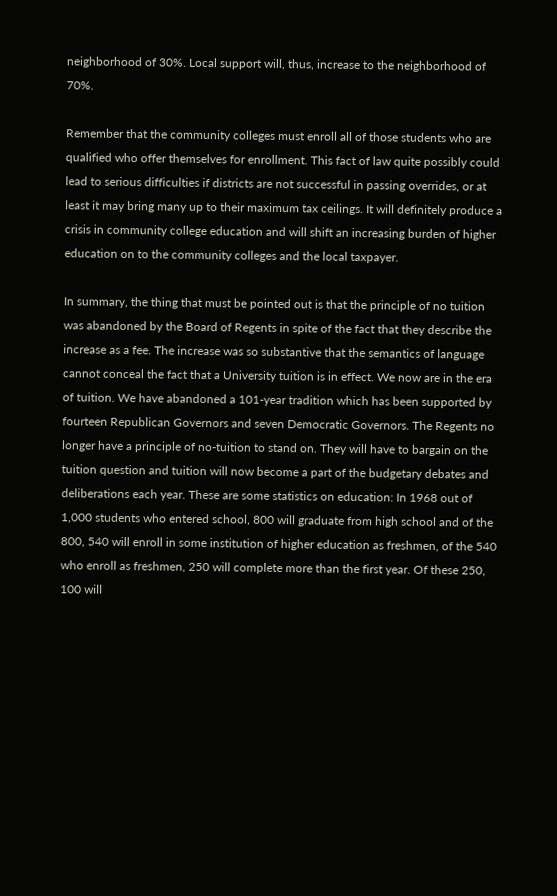neighborhood of 30%. Local support will, thus, increase to the neighborhood of 70%.

Remember that the community colleges must enroll all of those students who are qualified who offer themselves for enrollment. This fact of law quite possibly could lead to serious difficulties if districts are not successful in passing overrides, or at least it may bring many up to their maximum tax ceilings. It will definitely produce a crisis in community college education and will shift an increasing burden of higher education on to the community colleges and the local taxpayer.

In summary, the thing that must be pointed out is that the principle of no tuition was abandoned by the Board of Regents in spite of the fact that they describe the increase as a fee. The increase was so substantive that the semantics of language cannot conceal the fact that a University tuition is in effect. We now are in the era of tuition. We have abandoned a 101-year tradition which has been supported by fourteen Republican Governors and seven Democratic Governors. The Regents no longer have a principle of no-tuition to stand on. They will have to bargain on the tuition question and tuition will now become a part of the budgetary debates and deliberations each year. These are some statistics on education: In 1968 out of 1,000 students who entered school, 800 will graduate from high school and of the 800, 540 will enroll in some institution of higher education as freshmen, of the 540 who enroll as freshmen, 250 will complete more than the first year. Of these 250, 100 will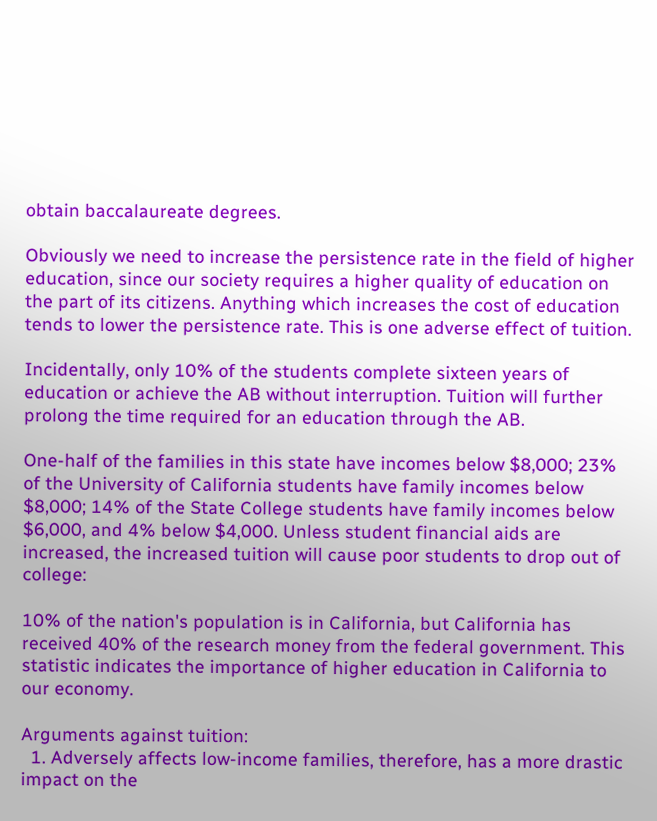obtain baccalaureate degrees.

Obviously we need to increase the persistence rate in the field of higher education, since our society requires a higher quality of education on the part of its citizens. Anything which increases the cost of education tends to lower the persistence rate. This is one adverse effect of tuition.

Incidentally, only 10% of the students complete sixteen years of education or achieve the AB without interruption. Tuition will further prolong the time required for an education through the AB.

One-half of the families in this state have incomes below $8,000; 23% of the University of California students have family incomes below $8,000; 14% of the State College students have family incomes below $6,000, and 4% below $4,000. Unless student financial aids are increased, the increased tuition will cause poor students to drop out of college:

10% of the nation's population is in California, but California has received 40% of the research money from the federal government. This statistic indicates the importance of higher education in California to our economy.

Arguments against tuition:
  1. Adversely affects low-income families, therefore, has a more drastic impact on the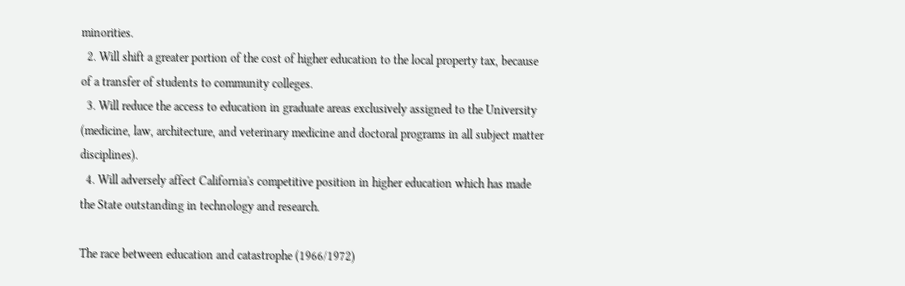minorities.
  2. Will shift a greater portion of the cost of higher education to the local property tax, because of a transfer of students to community colleges.
  3. Will reduce the access to education in graduate areas exclusively assigned to the University (medicine, law, architecture, and veterinary medicine and doctoral programs in all subject matter disciplines).
  4. Will adversely affect California's competitive position in higher education which has made the State outstanding in technology and research.

The race between education and catastrophe (1966/1972)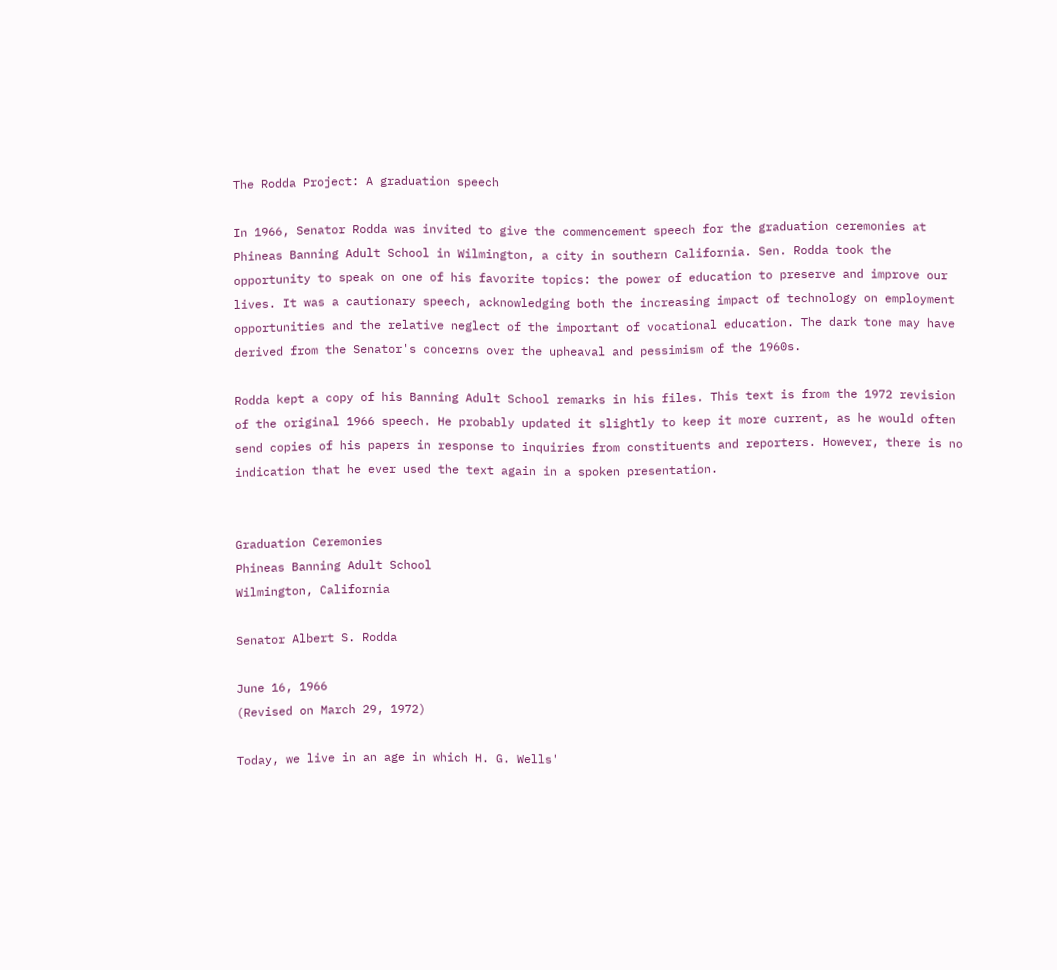The Rodda Project: A graduation speech

In 1966, Senator Rodda was invited to give the commencement speech for the graduation ceremonies at Phineas Banning Adult School in Wilmington, a city in southern California. Sen. Rodda took the opportunity to speak on one of his favorite topics: the power of education to preserve and improve our lives. It was a cautionary speech, acknowledging both the increasing impact of technology on employment opportunities and the relative neglect of the important of vocational education. The dark tone may have derived from the Senator's concerns over the upheaval and pessimism of the 1960s.

Rodda kept a copy of his Banning Adult School remarks in his files. This text is from the 1972 revision of the original 1966 speech. He probably updated it slightly to keep it more current, as he would often send copies of his papers in response to inquiries from constituents and reporters. However, there is no indication that he ever used the text again in a spoken presentation.


Graduation Ceremonies
Phineas Banning Adult School
Wilmington, California

Senator Albert S. Rodda

June 16, 1966
(Revised on March 29, 1972)

Today, we live in an age in which H. G. Wells'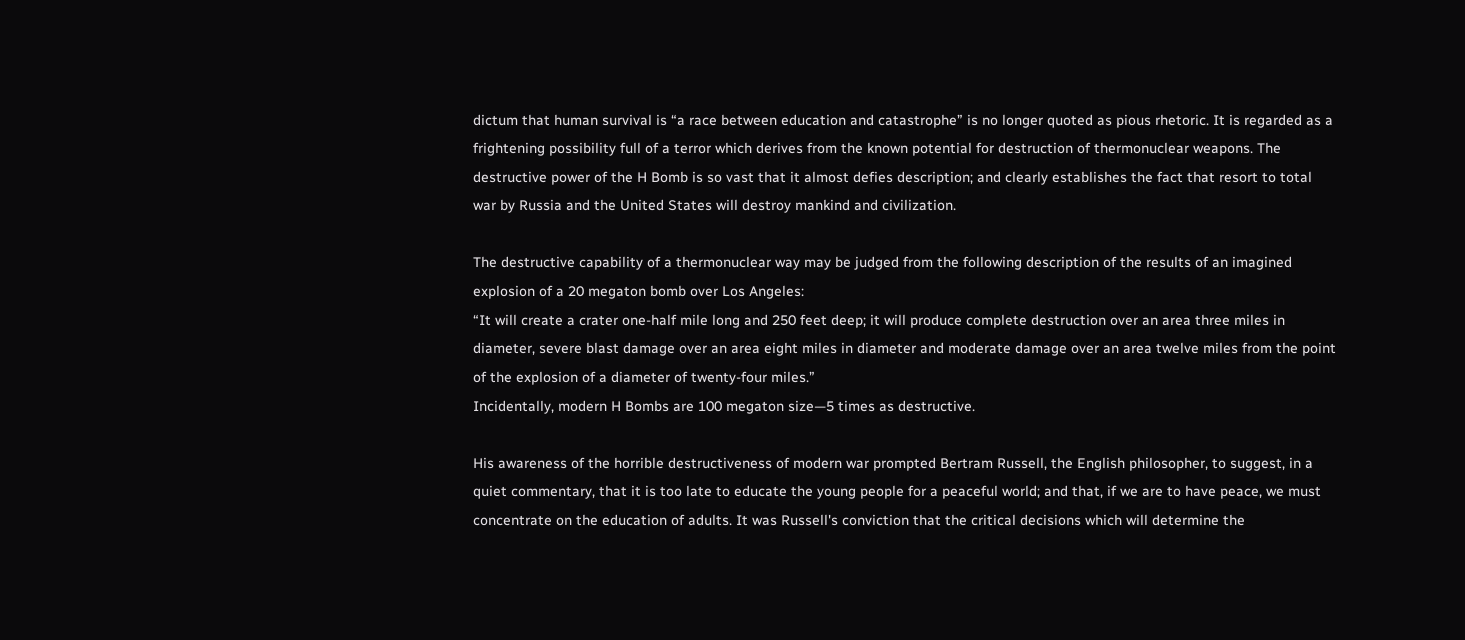dictum that human survival is “a race between education and catastrophe” is no longer quoted as pious rhetoric. It is regarded as a frightening possibility full of a terror which derives from the known potential for destruction of thermonuclear weapons. The destructive power of the H Bomb is so vast that it almost defies description; and clearly establishes the fact that resort to total war by Russia and the United States will destroy mankind and civilization.

The destructive capability of a thermonuclear way may be judged from the following description of the results of an imagined explosion of a 20 megaton bomb over Los Angeles:
“It will create a crater one-half mile long and 250 feet deep; it will produce complete destruction over an area three miles in diameter, severe blast damage over an area eight miles in diameter and moderate damage over an area twelve miles from the point of the explosion of a diameter of twenty-four miles.”
Incidentally, modern H Bombs are 100 megaton size—5 times as destructive.

His awareness of the horrible destructiveness of modern war prompted Bertram Russell, the English philosopher, to suggest, in a quiet commentary, that it is too late to educate the young people for a peaceful world; and that, if we are to have peace, we must concentrate on the education of adults. It was Russell's conviction that the critical decisions which will determine the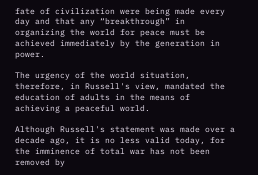fate of civilization were being made every day and that any “breakthrough” in organizing the world for peace must be achieved immediately by the generation in power.

The urgency of the world situation, therefore, in Russell's view, mandated the education of adults in the means of achieving a peaceful world.

Although Russell's statement was made over a decade ago, it is no less valid today, for the imminence of total war has not been removed by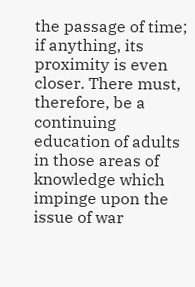the passage of time; if anything, its proximity is even closer. There must, therefore, be a continuing education of adults in those areas of knowledge which impinge upon the issue of war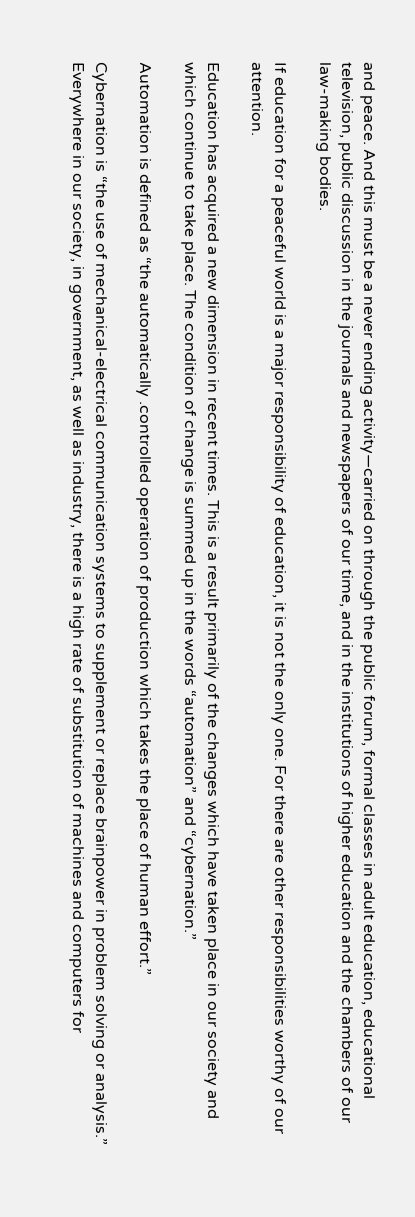and peace. And this must be a never ending activity—carried on through the public forum, formal classes in adult education, educational television, public discussion in the journals and newspapers of our time, and in the institutions of higher education and the chambers of our law-making bodies.

If education for a peaceful world is a major responsibility of education, it is not the only one. For there are other responsibilities worthy of our attention.

Education has acquired a new dimension in recent times. This is a result primarily of the changes which have taken place in our society and which continue to take place. The condition of change is summed up in the words “automation” and “cybernation.”

Automation is defined as “the automatically .controlled operation of production which takes the place of human effort.”

Cybernation is “the use of mechanical-electrical communication systems to supplement or replace brainpower in problem solving or analysis.” Everywhere in our society, in government, as well as industry, there is a high rate of substitution of machines and computers for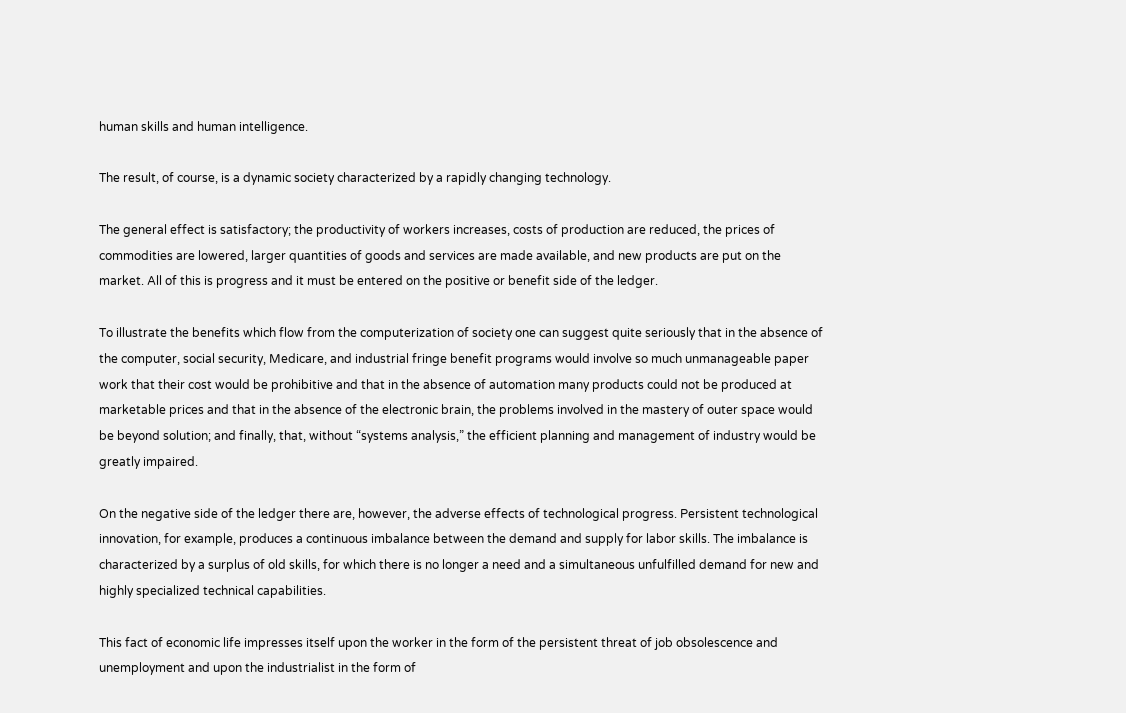human skills and human intelligence.

The result, of course, is a dynamic society characterized by a rapidly changing technology.

The general effect is satisfactory; the productivity of workers increases, costs of production are reduced, the prices of commodities are lowered, larger quantities of goods and services are made available, and new products are put on the market. All of this is progress and it must be entered on the positive or benefit side of the ledger.

To illustrate the benefits which flow from the computerization of society one can suggest quite seriously that in the absence of the computer, social security, Medicare, and industrial fringe benefit programs would involve so much unmanageable paper work that their cost would be prohibitive and that in the absence of automation many products could not be produced at marketable prices and that in the absence of the electronic brain, the problems involved in the mastery of outer space would be beyond solution; and finally, that, without “systems analysis,” the efficient planning and management of industry would be greatly impaired.

On the negative side of the ledger there are, however, the adverse effects of technological progress. Persistent technological innovation, for example, produces a continuous imbalance between the demand and supply for labor skills. The imbalance is characterized by a surplus of old skills, for which there is no longer a need and a simultaneous unfulfilled demand for new and highly specialized technical capabilities.

This fact of economic life impresses itself upon the worker in the form of the persistent threat of job obsolescence and unemployment and upon the industrialist in the form of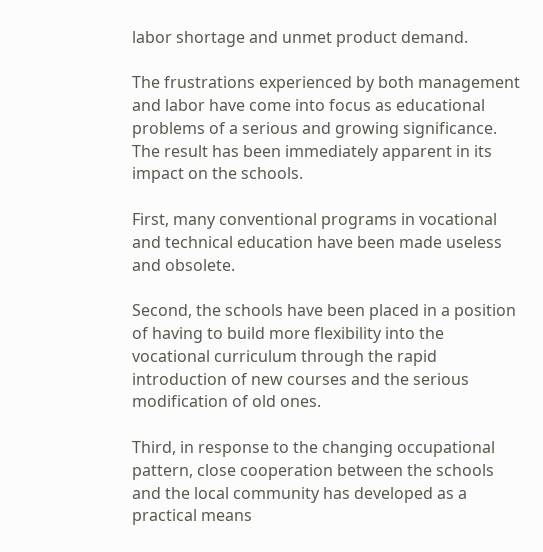labor shortage and unmet product demand.

The frustrations experienced by both management and labor have come into focus as educational problems of a serious and growing significance. The result has been immediately apparent in its impact on the schools.

First, many conventional programs in vocational and technical education have been made useless and obsolete.

Second, the schools have been placed in a position of having to build more flexibility into the vocational curriculum through the rapid introduction of new courses and the serious modification of old ones.

Third, in response to the changing occupational pattern, close cooperation between the schools and the local community has developed as a practical means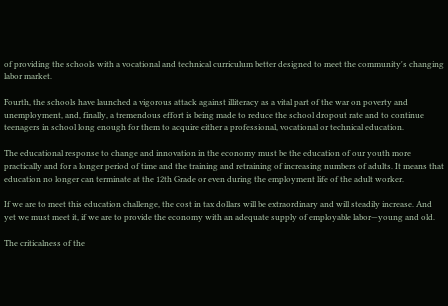of providing the schools with a vocational and technical curriculum better designed to meet the community's changing labor market.

Fourth, the schools have launched a vigorous attack against illiteracy as a vital part of the war on poverty and unemployment, and, finally, a tremendous effort is being made to reduce the school dropout rate and to continue teenagers in school long enough for them to acquire either a professional, vocational or technical education.

The educational response to change and innovation in the economy must be the education of our youth more practically and for a longer period of time and the training and retraining of increasing numbers of adults. It means that education no longer can terminate at the 12th Grade or even during the employment life of the adult worker.

If we are to meet this education challenge, the cost in tax dollars will be extraordinary and will steadily increase. And yet we must meet it, if we are to provide the economy with an adequate supply of employable labor—young and old.

The criticalness of the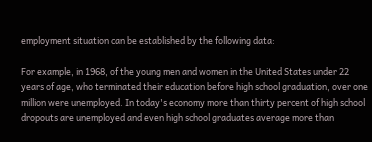employment situation can be established by the following data:

For example, in 1968, of the young men and women in the United States under 22 years of age, who terminated their education before high school graduation, over one million were unemployed. In today's economy more than thirty percent of high school dropouts are unemployed and even high school graduates average more than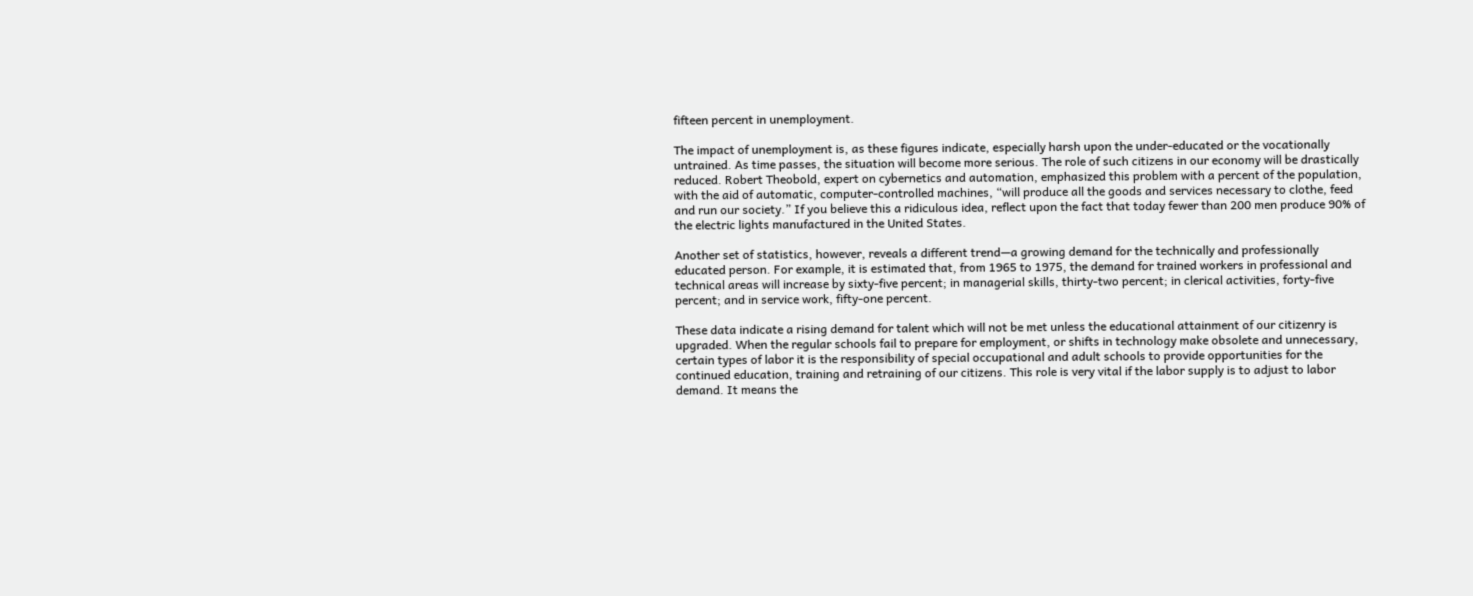fifteen percent in unemployment.

The impact of unemployment is, as these figures indicate, especially harsh upon the under-educated or the vocationally untrained. As time passes, the situation will become more serious. The role of such citizens in our economy will be drastically reduced. Robert Theobold, expert on cybernetics and automation, emphasized this problem with a percent of the population, with the aid of automatic, computer-controlled machines, “will produce all the goods and services necessary to clothe, feed and run our society.” If you believe this a ridiculous idea, reflect upon the fact that today fewer than 200 men produce 90% of the electric lights manufactured in the United States.

Another set of statistics, however, reveals a different trend—a growing demand for the technically and professionally educated person. For example, it is estimated that, from 1965 to 1975, the demand for trained workers in professional and technical areas will increase by sixty-five percent; in managerial skills, thirty-two percent; in clerical activities, forty-five percent; and in service work, fifty-one percent.

These data indicate a rising demand for talent which will not be met unless the educational attainment of our citizenry is upgraded. When the regular schools fail to prepare for employment, or shifts in technology make obsolete and unnecessary, certain types of labor it is the responsibility of special occupational and adult schools to provide opportunities for the continued education, training and retraining of our citizens. This role is very vital if the labor supply is to adjust to labor demand. It means the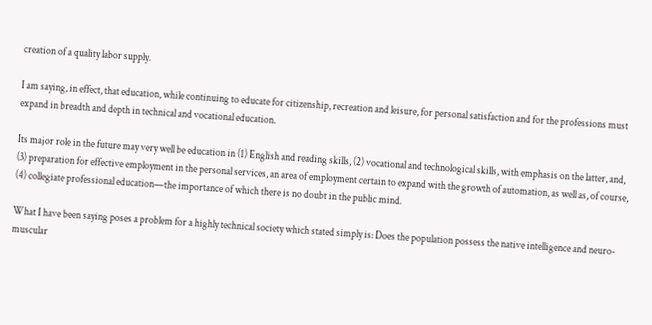creation of a quality labor supply.

I am saying, in effect, that education, while continuing to educate for citizenship, recreation and leisure, for personal satisfaction and for the professions must expand in breadth and depth in technical and vocational education.

Its major role in the future may very well be education in (1) English and reading skills, (2) vocational and technological skills, with emphasis on the latter, and, (3) preparation for effective employment in the personal services, an area of employment certain to expand with the growth of automation, as well as, of course, (4) collegiate professional education—the importance of which there is no doubt in the public mind.

What I have been saying poses a problem for a highly technical society which stated simply is: Does the population possess the native intelligence and neuro-muscular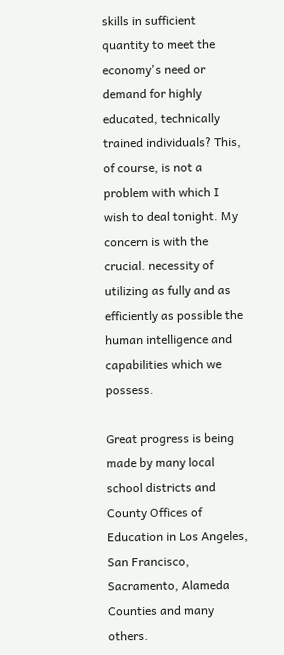skills in sufficient quantity to meet the economy's need or demand for highly educated, technically trained individuals? This, of course, is not a problem with which I wish to deal tonight. My concern is with the crucial. necessity of utilizing as fully and as efficiently as possible the human intelligence and capabilities which we possess.

Great progress is being made by many local school districts and County Offices of Education in Los Angeles, San Francisco, Sacramento, Alameda Counties and many others.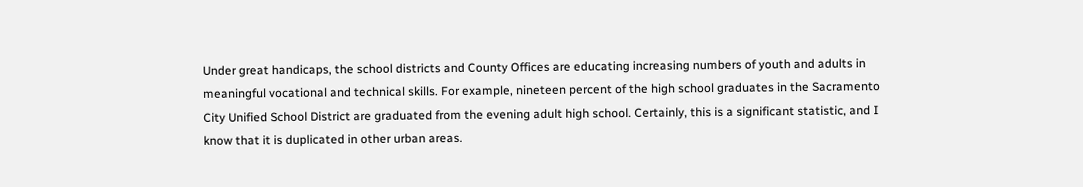Under great handicaps, the school districts and County Offices are educating increasing numbers of youth and adults in meaningful vocational and technical skills. For example, nineteen percent of the high school graduates in the Sacramento City Unified School District are graduated from the evening adult high school. Certainly, this is a significant statistic, and I know that it is duplicated in other urban areas.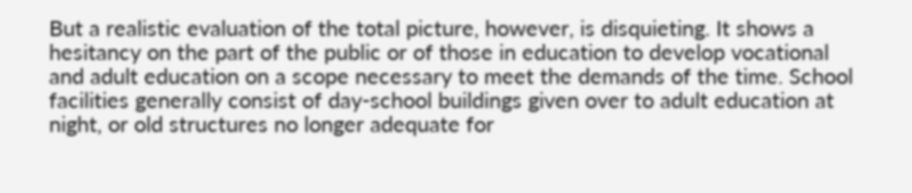But a realistic evaluation of the total picture, however, is disquieting. It shows a hesitancy on the part of the public or of those in education to develop vocational and adult education on a scope necessary to meet the demands of the time. School facilities generally consist of day-school buildings given over to adult education at night, or old structures no longer adequate for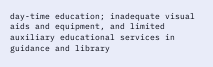day-time education; inadequate visual aids and equipment, and limited auxiliary educational services in guidance and library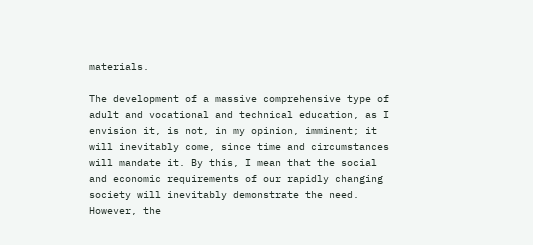materials.

The development of a massive comprehensive type of adult and vocational and technical education, as I envision it, is not, in my opinion, imminent; it will inevitably come, since time and circumstances will mandate it. By this, I mean that the social and economic requirements of our rapidly changing society will inevitably demonstrate the need. However, the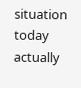situation today actually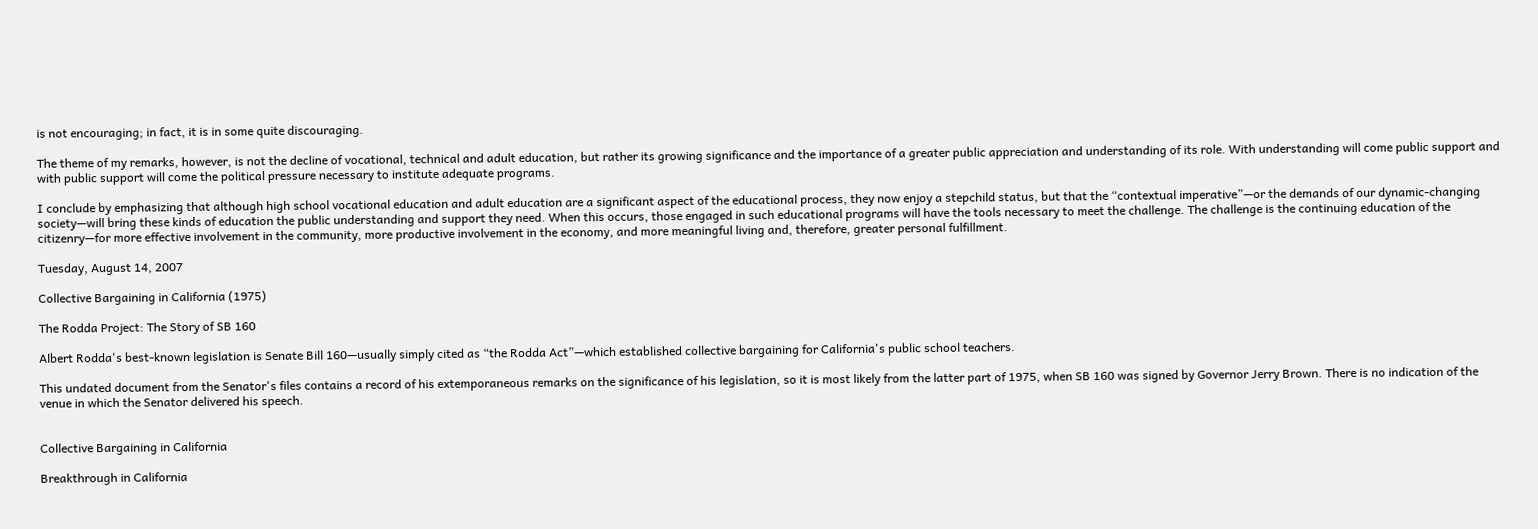is not encouraging; in fact, it is in some quite discouraging.

The theme of my remarks, however, is not the decline of vocational, technical and adult education, but rather its growing significance and the importance of a greater public appreciation and understanding of its role. With understanding will come public support and with public support will come the political pressure necessary to institute adequate programs.

I conclude by emphasizing that although high school vocational education and adult education are a significant aspect of the educational process, they now enjoy a stepchild status, but that the “contextual imperative”—or the demands of our dynamic-changing society—will bring these kinds of education the public understanding and support they need. When this occurs, those engaged in such educational programs will have the tools necessary to meet the challenge. The challenge is the continuing education of the citizenry—for more effective involvement in the community, more productive involvement in the economy, and more meaningful living and, therefore, greater personal fulfillment.

Tuesday, August 14, 2007

Collective Bargaining in California (1975)

The Rodda Project: The Story of SB 160

Albert Rodda's best-known legislation is Senate Bill 160—usually simply cited as “the Rodda Act”—which established collective bargaining for California's public school teachers.

This undated document from the Senator's files contains a record of his extemporaneous remarks on the significance of his legislation, so it is most likely from the latter part of 1975, when SB 160 was signed by Governor Jerry Brown. There is no indication of the venue in which the Senator delivered his speech.


Collective Bargaining in California

Breakthrough in California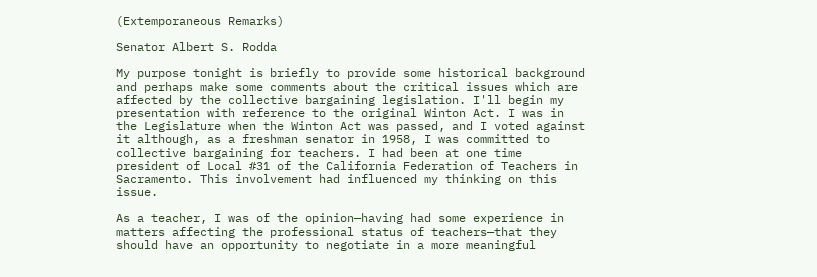(Extemporaneous Remarks)

Senator Albert S. Rodda

My purpose tonight is briefly to provide some historical background and perhaps make some comments about the critical issues which are affected by the collective bargaining legislation. I'll begin my presentation with reference to the original Winton Act. I was in the Legislature when the Winton Act was passed, and I voted against it although, as a freshman senator in 1958, I was committed to collective bargaining for teachers. I had been at one time president of Local #31 of the California Federation of Teachers in Sacramento. This involvement had influenced my thinking on this issue.

As a teacher, I was of the opinion—having had some experience in matters affecting the professional status of teachers—that they should have an opportunity to negotiate in a more meaningful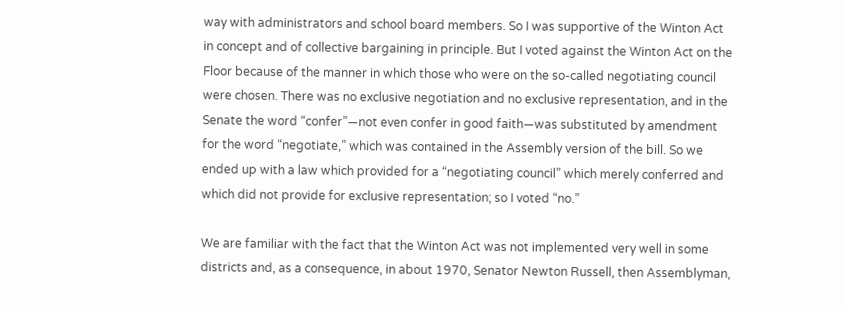way with administrators and school board members. So I was supportive of the Winton Act in concept and of collective bargaining in principle. But I voted against the Winton Act on the Floor because of the manner in which those who were on the so-called negotiating council were chosen. There was no exclusive negotiation and no exclusive representation, and in the Senate the word “confer”—not even confer in good faith—was substituted by amendment for the word “negotiate,” which was contained in the Assembly version of the bill. So we ended up with a law which provided for a “negotiating council” which merely conferred and which did not provide for exclusive representation; so I voted “no.”

We are familiar with the fact that the Winton Act was not implemented very well in some districts and, as a consequence, in about 1970, Senator Newton Russell, then Assemblyman,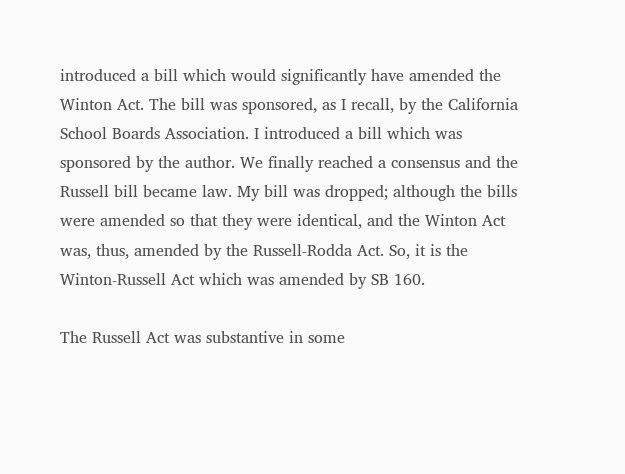introduced a bill which would significantly have amended the Winton Act. The bill was sponsored, as I recall, by the California School Boards Association. I introduced a bill which was sponsored by the author. We finally reached a consensus and the Russell bill became law. My bill was dropped; although the bills were amended so that they were identical, and the Winton Act was, thus, amended by the Russell-Rodda Act. So, it is the Winton-Russell Act which was amended by SB 160.

The Russell Act was substantive in some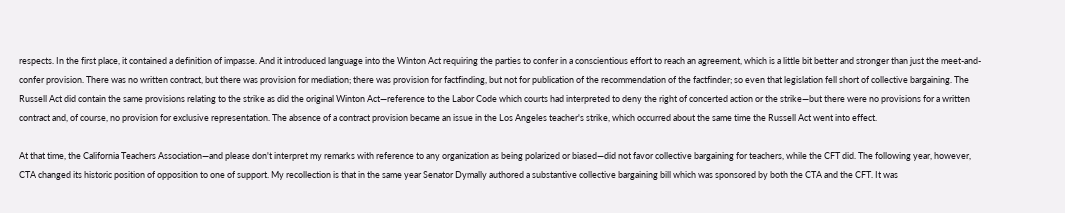respects. In the first place, it contained a definition of impasse. And it introduced language into the Winton Act requiring the parties to confer in a conscientious effort to reach an agreement, which is a little bit better and stronger than just the meet-and-confer provision. There was no written contract, but there was provision for mediation; there was provision for factfinding, but not for publication of the recommendation of the factfinder; so even that legislation fell short of collective bargaining. The Russell Act did contain the same provisions relating to the strike as did the original Winton Act—reference to the Labor Code which courts had interpreted to deny the right of concerted action or the strike—but there were no provisions for a written contract and, of course, no provision for exclusive representation. The absence of a contract provision became an issue in the Los Angeles teacher's strike, which occurred about the same time the Russell Act went into effect.

At that time, the California Teachers Association—and please don't interpret my remarks with reference to any organization as being polarized or biased—did not favor collective bargaining for teachers, while the CFT did. The following year, however, CTA changed its historic position of opposition to one of support. My recollection is that in the same year Senator Dymally authored a substantive collective bargaining bill which was sponsored by both the CTA and the CFT. It was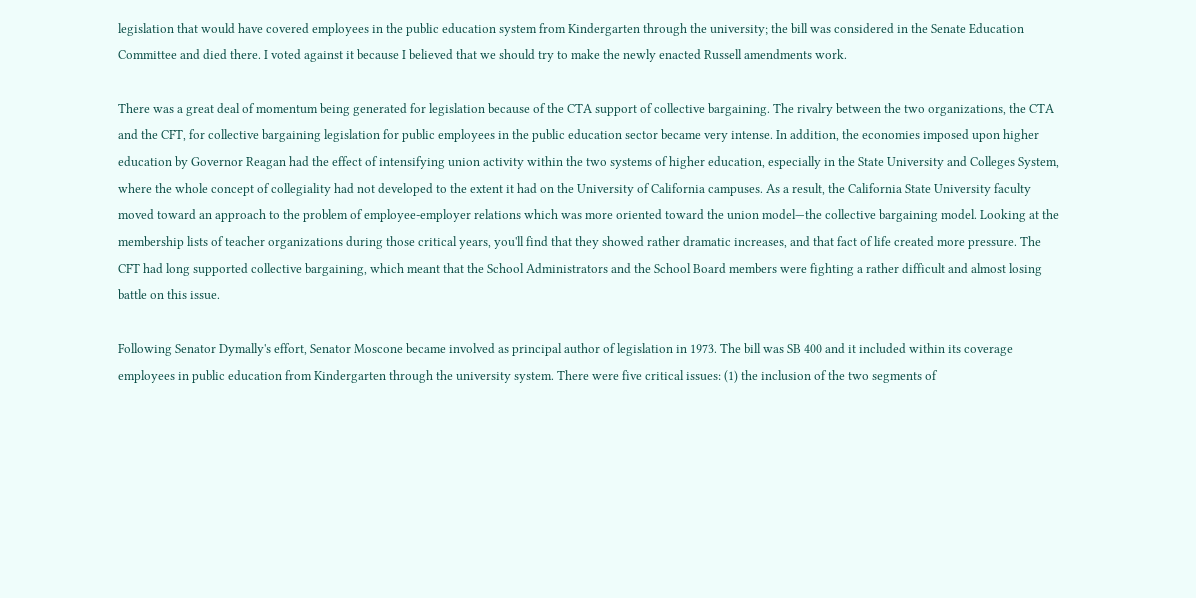legislation that would have covered employees in the public education system from Kindergarten through the university; the bill was considered in the Senate Education Committee and died there. I voted against it because I believed that we should try to make the newly enacted Russell amendments work.

There was a great deal of momentum being generated for legislation because of the CTA support of collective bargaining. The rivalry between the two organizations, the CTA and the CFT, for collective bargaining legislation for public employees in the public education sector became very intense. In addition, the economies imposed upon higher education by Governor Reagan had the effect of intensifying union activity within the two systems of higher education, especially in the State University and Colleges System, where the whole concept of collegiality had not developed to the extent it had on the University of California campuses. As a result, the California State University faculty moved toward an approach to the problem of employee-employer relations which was more oriented toward the union model—the collective bargaining model. Looking at the membership lists of teacher organizations during those critical years, you'll find that they showed rather dramatic increases, and that fact of life created more pressure. The CFT had long supported collective bargaining, which meant that the School Administrators and the School Board members were fighting a rather difficult and almost losing battle on this issue.

Following Senator Dymally's effort, Senator Moscone became involved as principal author of legislation in 1973. The bill was SB 400 and it included within its coverage employees in public education from Kindergarten through the university system. There were five critical issues: (1) the inclusion of the two segments of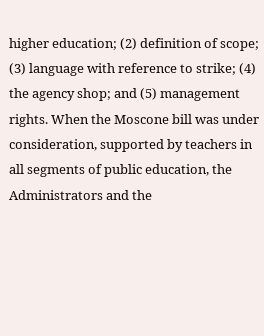higher education; (2) definition of scope; (3) language with reference to strike; (4) the agency shop; and (5) management rights. When the Moscone bill was under consideration, supported by teachers in all segments of public education, the Administrators and the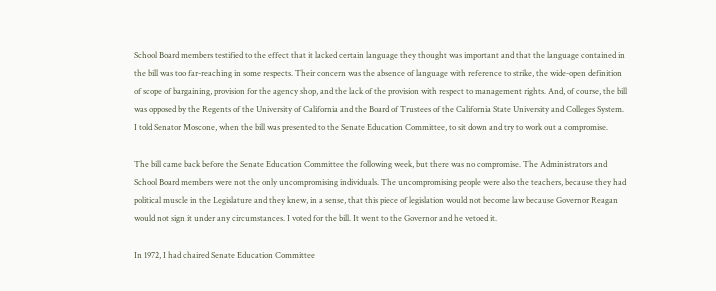School Board members testified to the effect that it lacked certain language they thought was important and that the language contained in the bill was too far-reaching in some respects. Their concern was the absence of language with reference to strike, the wide-open definition of scope of bargaining, provision for the agency shop, and the lack of the provision with respect to management rights. And, of course, the bill was opposed by the Regents of the University of California and the Board of Trustees of the California State University and Colleges System. I told Senator Moscone, when the bill was presented to the Senate Education Committee, to sit down and try to work out a compromise.

The bill came back before the Senate Education Committee the following week, but there was no compromise. The Administrators and School Board members were not the only uncompromising individuals. The uncompromising people were also the teachers, because they had political muscle in the Legislature and they knew, in a sense, that this piece of legislation would not become law because Governor Reagan would not sign it under any circumstances. I voted for the bill. It went to the Governor and he vetoed it.

In 1972, I had chaired Senate Education Committee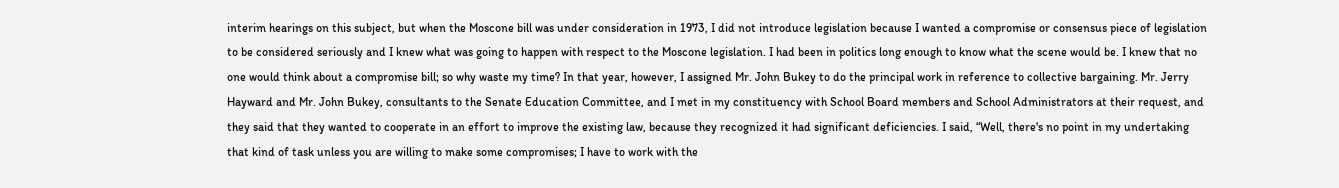interim hearings on this subject, but when the Moscone bill was under consideration in 1973, I did not introduce legislation because I wanted a compromise or consensus piece of legislation to be considered seriously and I knew what was going to happen with respect to the Moscone legislation. I had been in politics long enough to know what the scene would be. I knew that no one would think about a compromise bill; so why waste my time? In that year, however, I assigned Mr. John Bukey to do the principal work in reference to collective bargaining. Mr. Jerry Hayward and Mr. John Bukey, consultants to the Senate Education Committee, and I met in my constituency with School Board members and School Administrators at their request, and they said that they wanted to cooperate in an effort to improve the existing law, because they recognized it had significant deficiencies. I said, “Well, there's no point in my undertaking that kind of task unless you are willing to make some compromises; I have to work with the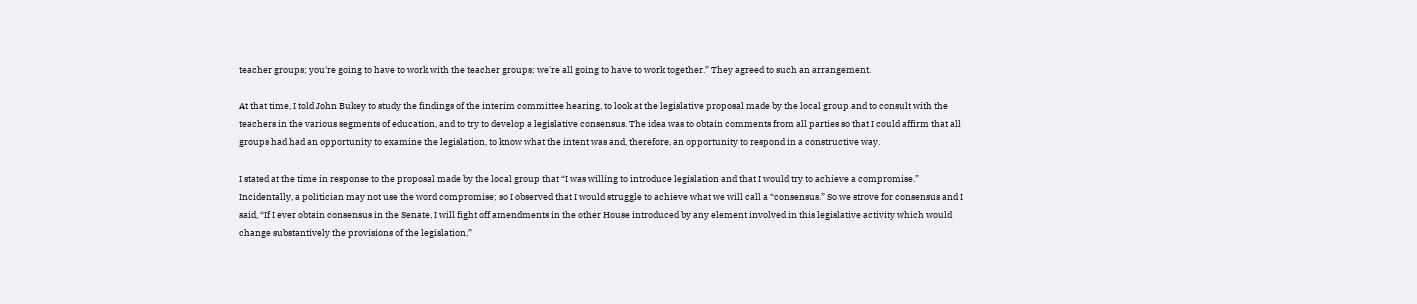teacher groups; you're going to have to work with the teacher groups; we're all going to have to work together.” They agreed to such an arrangement.

At that time, I told John Bukey to study the findings of the interim committee hearing, to look at the legislative proposal made by the local group and to consult with the teachers in the various segments of education, and to try to develop a legislative consensus. The idea was to obtain comments from all parties so that I could affirm that all groups had had an opportunity to examine the legislation, to know what the intent was and, therefore, an opportunity to respond in a constructive way.

I stated at the time in response to the proposal made by the local group that “I was willing to introduce legislation and that I would try to achieve a compromise.” Incidentally, a politician may not use the word compromise; so I observed that I would struggle to achieve what we will call a “consensus.” So we strove for consensus and I said, “If I ever obtain consensus in the Senate, I will fight off amendments in the other House introduced by any element involved in this legislative activity which would change substantively the provisions of the legislation,”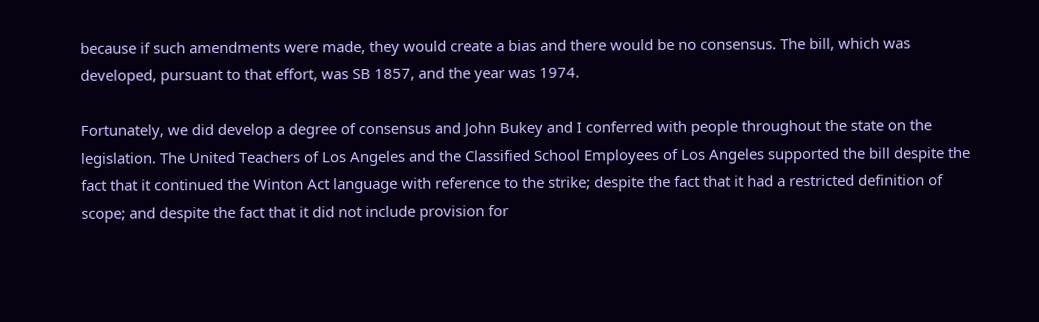because if such amendments were made, they would create a bias and there would be no consensus. The bill, which was developed, pursuant to that effort, was SB 1857, and the year was 1974.

Fortunately, we did develop a degree of consensus and John Bukey and I conferred with people throughout the state on the legislation. The United Teachers of Los Angeles and the Classified School Employees of Los Angeles supported the bill despite the fact that it continued the Winton Act language with reference to the strike; despite the fact that it had a restricted definition of scope; and despite the fact that it did not include provision for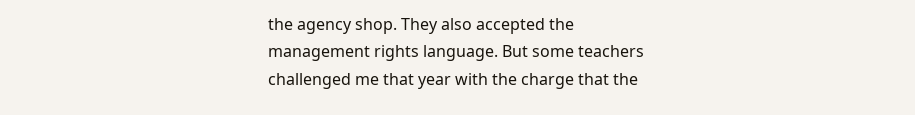the agency shop. They also accepted the management rights language. But some teachers challenged me that year with the charge that the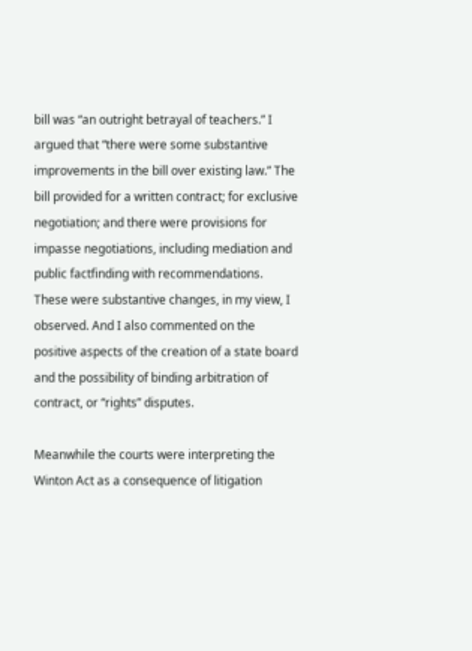bill was “an outright betrayal of teachers.” I argued that “there were some substantive improvements in the bill over existing law.” The bill provided for a written contract; for exclusive negotiation; and there were provisions for impasse negotiations, including mediation and public factfinding with recommendations. These were substantive changes, in my view, I observed. And I also commented on the positive aspects of the creation of a state board and the possibility of binding arbitration of contract, or “rights” disputes.

Meanwhile the courts were interpreting the Winton Act as a consequence of litigation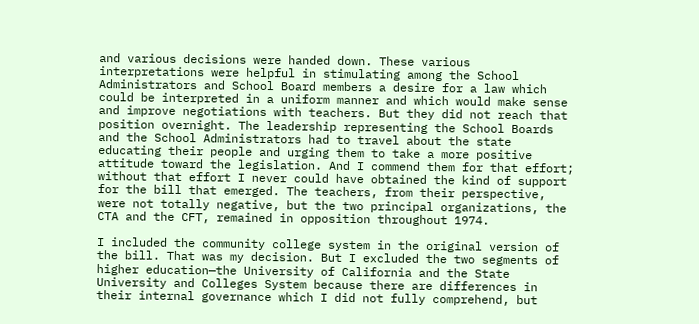and various decisions were handed down. These various interpretations were helpful in stimulating among the School Administrators and School Board members a desire for a law which could be interpreted in a uniform manner and which would make sense and improve negotiations with teachers. But they did not reach that position overnight. The leadership representing the School Boards and the School Administrators had to travel about the state educating their people and urging them to take a more positive attitude toward the legislation. And I commend them for that effort; without that effort I never could have obtained the kind of support for the bill that emerged. The teachers, from their perspective, were not totally negative, but the two principal organizations, the CTA and the CFT, remained in opposition throughout 1974.

I included the community college system in the original version of the bill. That was my decision. But I excluded the two segments of higher education—the University of California and the State University and Colleges System because there are differences in their internal governance which I did not fully comprehend, but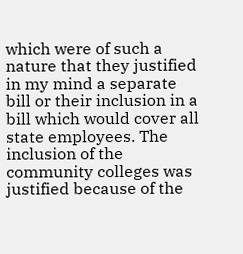which were of such a nature that they justified in my mind a separate bill or their inclusion in a bill which would cover all state employees. The inclusion of the community colleges was justified because of the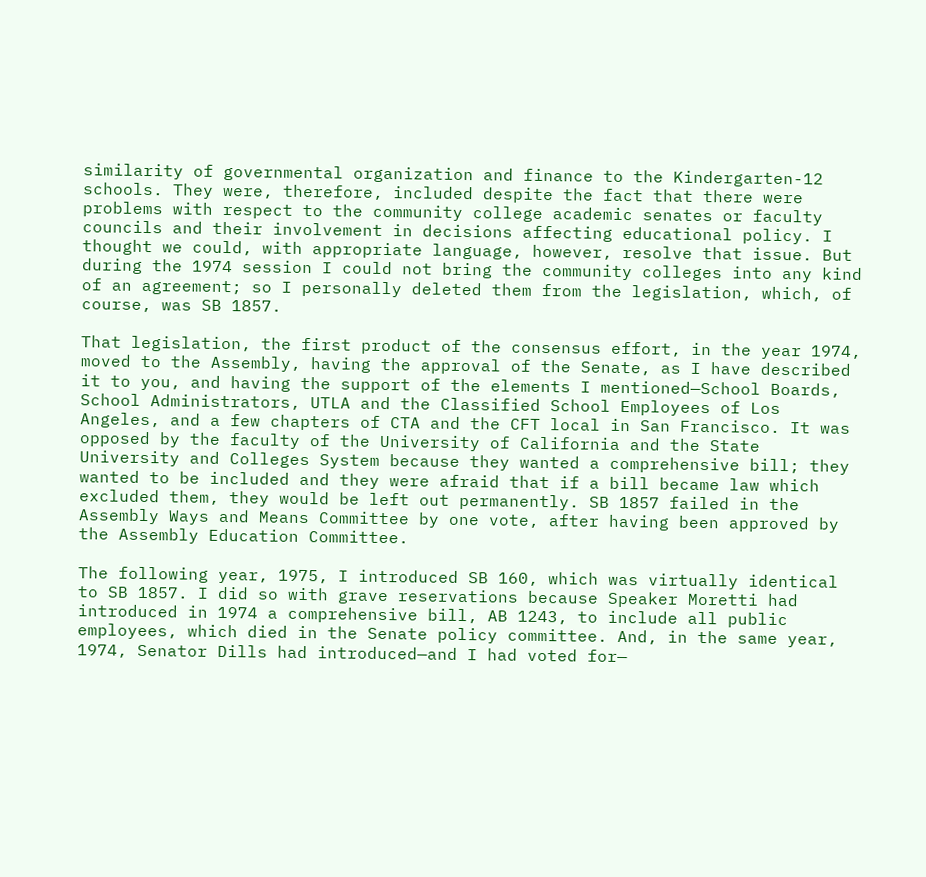similarity of governmental organization and finance to the Kindergarten-12 schools. They were, therefore, included despite the fact that there were problems with respect to the community college academic senates or faculty councils and their involvement in decisions affecting educational policy. I thought we could, with appropriate language, however, resolve that issue. But during the 1974 session I could not bring the community colleges into any kind of an agreement; so I personally deleted them from the legislation, which, of course, was SB 1857.

That legislation, the first product of the consensus effort, in the year 1974, moved to the Assembly, having the approval of the Senate, as I have described it to you, and having the support of the elements I mentioned—School Boards, School Administrators, UTLA and the Classified School Employees of Los Angeles, and a few chapters of CTA and the CFT local in San Francisco. It was opposed by the faculty of the University of California and the State University and Colleges System because they wanted a comprehensive bill; they wanted to be included and they were afraid that if a bill became law which excluded them, they would be left out permanently. SB 1857 failed in the Assembly Ways and Means Committee by one vote, after having been approved by the Assembly Education Committee.

The following year, 1975, I introduced SB 160, which was virtually identical to SB 1857. I did so with grave reservations because Speaker Moretti had introduced in 1974 a comprehensive bill, AB 1243, to include all public employees, which died in the Senate policy committee. And, in the same year, 1974, Senator Dills had introduced—and I had voted for—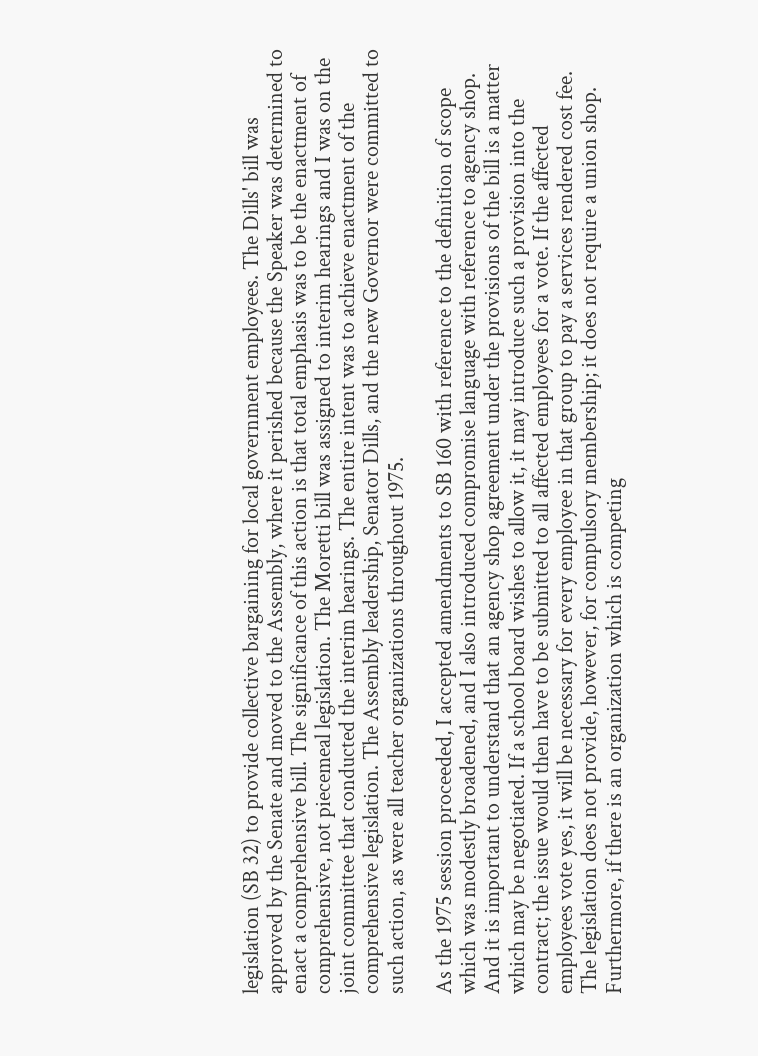legislation (SB 32) to provide collective bargaining for local government employees. The Dills' bill was approved by the Senate and moved to the Assembly, where it perished because the Speaker was determined to enact a comprehensive bill. The significance of this action is that total emphasis was to be the enactment of comprehensive, not piecemeal legislation. The Moretti bill was assigned to interim hearings and I was on the joint committee that conducted the interim hearings. The entire intent was to achieve enactment of the comprehensive legislation. The Assembly leadership, Senator Dills, and the new Governor were committed to such action, as were all teacher organizations throughout 1975.

As the 1975 session proceeded, I accepted amendments to SB 160 with reference to the definition of scope which was modestly broadened, and I also introduced compromise language with reference to agency shop. And it is important to understand that an agency shop agreement under the provisions of the bill is a matter which may be negotiated. If a school board wishes to allow it, it may introduce such a provision into the contract; the issue would then have to be submitted to all affected employees for a vote. If the affected employees vote yes, it will be necessary for every employee in that group to pay a services rendered cost fee. The legislation does not provide, however, for compulsory membership; it does not require a union shop. Furthermore, if there is an organization which is competing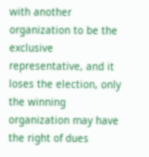with another organization to be the exclusive representative, and it loses the election, only the winning organization may have the right of dues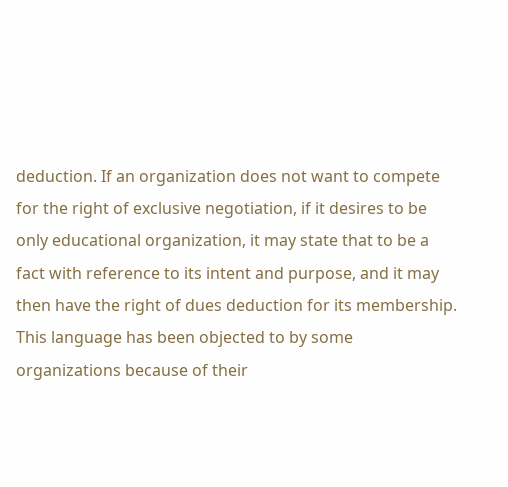deduction. If an organization does not want to compete for the right of exclusive negotiation, if it desires to be only educational organization, it may state that to be a fact with reference to its intent and purpose, and it may then have the right of dues deduction for its membership. This language has been objected to by some organizations because of their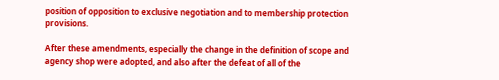position of opposition to exclusive negotiation and to membership protection provisions.

After these amendments, especially the change in the definition of scope and agency shop were adopted, and also after the defeat of all of the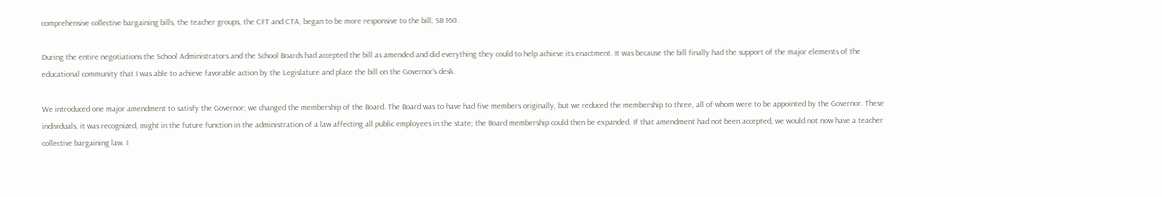comprehensive collective bargaining bills, the teacher groups, the CFT and CTA, began to be more responsive to the bill, SB 160.

During the entire negotiations the School Administrators and the School Boards had accepted the bill as amended and did everything they could to help achieve its enactment. It was because the bill finally had the support of the major elements of the educational community that I was able to achieve favorable action by the Legislature and place the bill on the Governor's desk.

We introduced one major amendment to satisfy the Governor; we changed the membership of the Board. The Board was to have had five members originally, but we reduced the membership to three, all of whom were to be appointed by the Governor. These individuals, it was recognized, might in the future function in the administration of a law affecting all public employees in the state; the Board membership could then be expanded. If that amendment had not been accepted, we would not now have a teacher collective bargaining law. I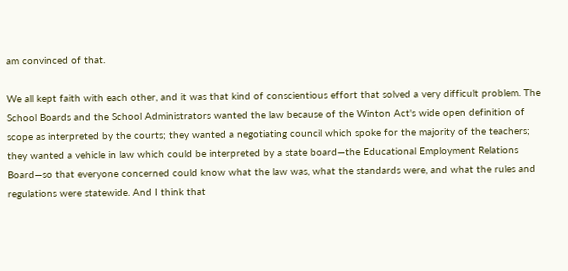am convinced of that.

We all kept faith with each other, and it was that kind of conscientious effort that solved a very difficult problem. The School Boards and the School Administrators wanted the law because of the Winton Act's wide open definition of scope as interpreted by the courts; they wanted a negotiating council which spoke for the majority of the teachers; they wanted a vehicle in law which could be interpreted by a state board—the Educational Employment Relations Board—so that everyone concerned could know what the law was, what the standards were, and what the rules and regulations were statewide. And I think that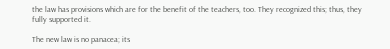the law has provisions which are for the benefit of the teachers, too. They recognized this; thus, they fully supported it.

The new law is no panacea; its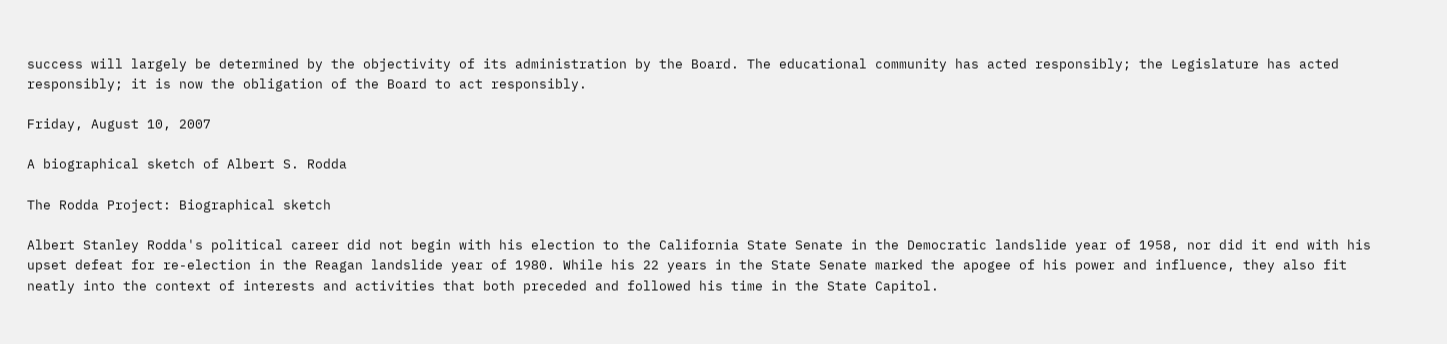success will largely be determined by the objectivity of its administration by the Board. The educational community has acted responsibly; the Legislature has acted responsibly; it is now the obligation of the Board to act responsibly.

Friday, August 10, 2007

A biographical sketch of Albert S. Rodda

The Rodda Project: Biographical sketch

Albert Stanley Rodda's political career did not begin with his election to the California State Senate in the Democratic landslide year of 1958, nor did it end with his upset defeat for re-election in the Reagan landslide year of 1980. While his 22 years in the State Senate marked the apogee of his power and influence, they also fit neatly into the context of interests and activities that both preceded and followed his time in the State Capitol.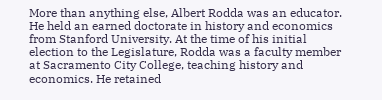More than anything else, Albert Rodda was an educator. He held an earned doctorate in history and economics from Stanford University. At the time of his initial election to the Legislature, Rodda was a faculty member at Sacramento City College, teaching history and economics. He retained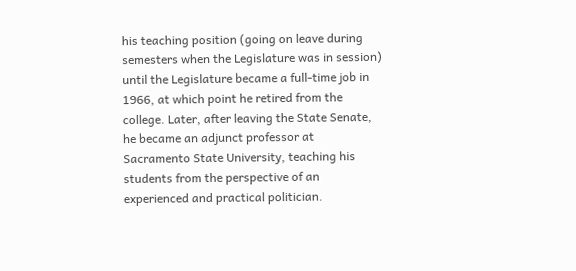his teaching position (going on leave during semesters when the Legislature was in session) until the Legislature became a full-time job in 1966, at which point he retired from the college. Later, after leaving the State Senate, he became an adjunct professor at Sacramento State University, teaching his students from the perspective of an experienced and practical politician.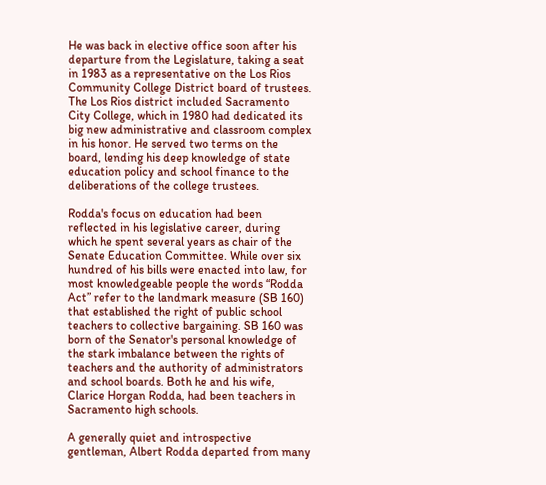He was back in elective office soon after his departure from the Legislature, taking a seat in 1983 as a representative on the Los Rios Community College District board of trustees. The Los Rios district included Sacramento City College, which in 1980 had dedicated its big new administrative and classroom complex in his honor. He served two terms on the board, lending his deep knowledge of state education policy and school finance to the deliberations of the college trustees.

Rodda's focus on education had been reflected in his legislative career, during which he spent several years as chair of the Senate Education Committee. While over six hundred of his bills were enacted into law, for most knowledgeable people the words “Rodda Act” refer to the landmark measure (SB 160) that established the right of public school teachers to collective bargaining. SB 160 was born of the Senator's personal knowledge of the stark imbalance between the rights of teachers and the authority of administrators and school boards. Both he and his wife, Clarice Horgan Rodda, had been teachers in Sacramento high schools.

A generally quiet and introspective gentleman, Albert Rodda departed from many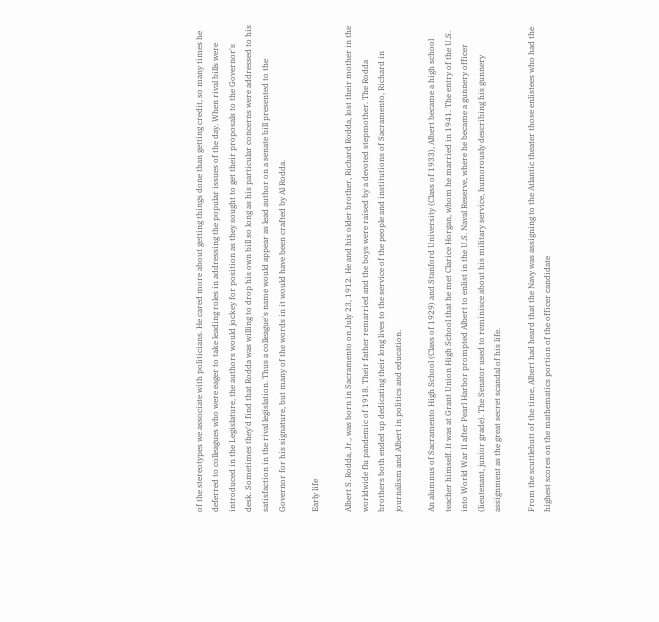of the stereotypes we associate with politicians. He cared more about getting things done than getting credit, so many times he deferred to colleagues who were eager to take leading roles in addressing the popular issues of the day. When rival bills were introduced in the Legislature, the authors would jockey for position as they sought to get their proposals to the Governor's desk. Sometimes they'd find that Rodda was willing to drop his own bill so long as his particular concerns were addressed to his satisfaction in the rival legislation. Thus a colleague's name would appear as lead author on a senate bill presented to the Governor for his signature, but many of the words in it would have been crafted by Al Rodda.

Early life

Albert S. Rodda, Jr., was born in Sacramento on July 23, 1912. He and his older brother, Richard Rodda, lost their mother in the worldwide flu pandemic of 1918. Their father remarried and the boys were raised by a devoted stepmother. The Rodda brothers both ended up dedicating their long lives to the service of the people and institutions of Sacramento, Richard in journalism and Albert in politics and education.

An alumnus of Sacramento High School (Class of 1929) and Stanford University (Class of 1933), Albert became a high school teacher himself. It was at Grant Union High School that he met Clarice Horgan, whom he married in 1941. The entry of the U.S. into World War II after Pearl Harbor prompted Albert to enlist in the U.S. Naval Reserve, where he became a gunnery officer (lieutenant, junior grade). The Senator used to reminisce about his military service, humorously describing his gunnery assignment as the great secret scandal of his life.

From the scuttlebutt of the time, Albert had heard that the Navy was assigning to the Atlantic theater those enlistees who had the highest scores on the mathematics portion of the officer candidate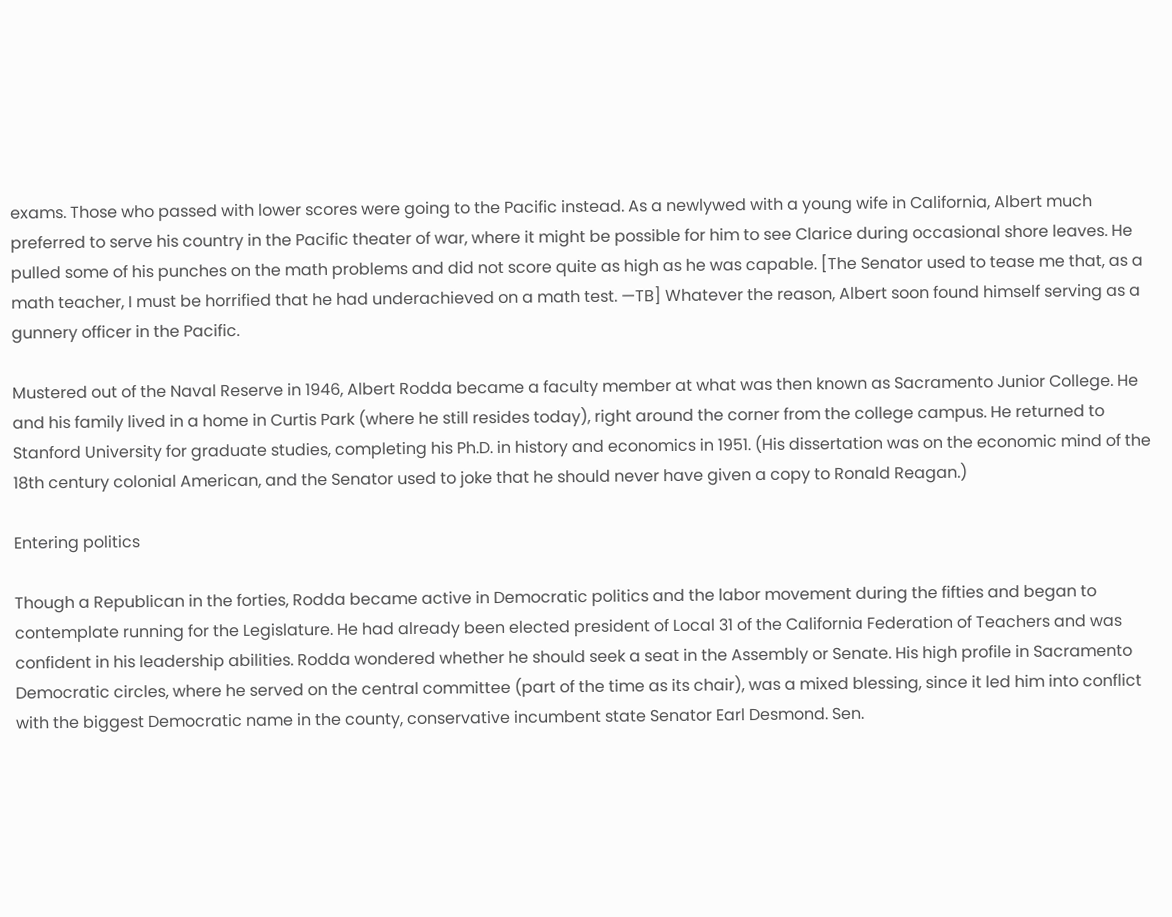exams. Those who passed with lower scores were going to the Pacific instead. As a newlywed with a young wife in California, Albert much preferred to serve his country in the Pacific theater of war, where it might be possible for him to see Clarice during occasional shore leaves. He pulled some of his punches on the math problems and did not score quite as high as he was capable. [The Senator used to tease me that, as a math teacher, I must be horrified that he had underachieved on a math test. —TB] Whatever the reason, Albert soon found himself serving as a gunnery officer in the Pacific.

Mustered out of the Naval Reserve in 1946, Albert Rodda became a faculty member at what was then known as Sacramento Junior College. He and his family lived in a home in Curtis Park (where he still resides today), right around the corner from the college campus. He returned to Stanford University for graduate studies, completing his Ph.D. in history and economics in 1951. (His dissertation was on the economic mind of the 18th century colonial American, and the Senator used to joke that he should never have given a copy to Ronald Reagan.)

Entering politics

Though a Republican in the forties, Rodda became active in Democratic politics and the labor movement during the fifties and began to contemplate running for the Legislature. He had already been elected president of Local 31 of the California Federation of Teachers and was confident in his leadership abilities. Rodda wondered whether he should seek a seat in the Assembly or Senate. His high profile in Sacramento Democratic circles, where he served on the central committee (part of the time as its chair), was a mixed blessing, since it led him into conflict with the biggest Democratic name in the county, conservative incumbent state Senator Earl Desmond. Sen.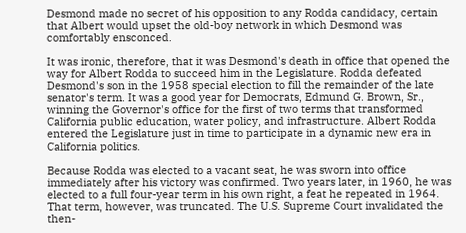Desmond made no secret of his opposition to any Rodda candidacy, certain that Albert would upset the old-boy network in which Desmond was comfortably ensconced.

It was ironic, therefore, that it was Desmond's death in office that opened the way for Albert Rodda to succeed him in the Legislature. Rodda defeated Desmond's son in the 1958 special election to fill the remainder of the late senator's term. It was a good year for Democrats, Edmund G. Brown, Sr., winning the Governor's office for the first of two terms that transformed California public education, water policy, and infrastructure. Albert Rodda entered the Legislature just in time to participate in a dynamic new era in California politics.

Because Rodda was elected to a vacant seat, he was sworn into office immediately after his victory was confirmed. Two years later, in 1960, he was elected to a full four-year term in his own right, a feat he repeated in 1964. That term, however, was truncated. The U.S. Supreme Court invalidated the then-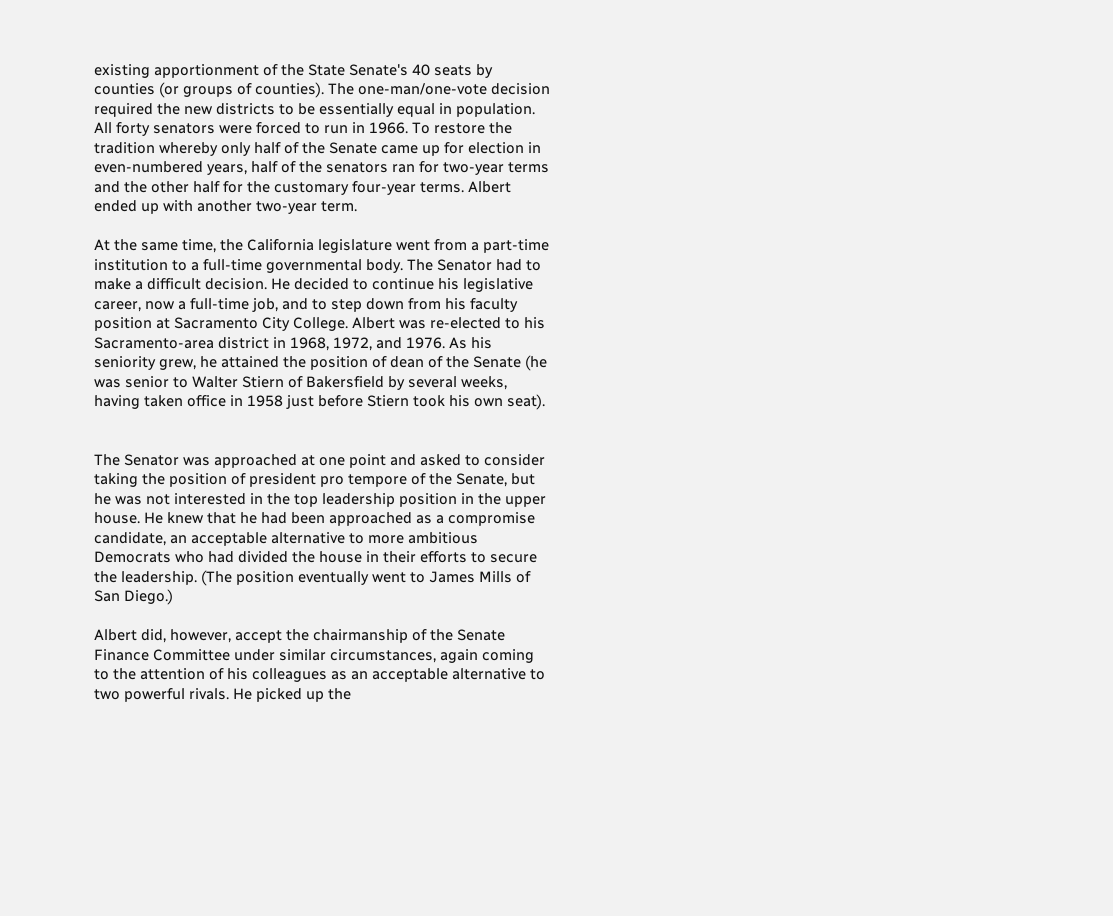existing apportionment of the State Senate's 40 seats by counties (or groups of counties). The one-man/one-vote decision required the new districts to be essentially equal in population. All forty senators were forced to run in 1966. To restore the tradition whereby only half of the Senate came up for election in even-numbered years, half of the senators ran for two-year terms and the other half for the customary four-year terms. Albert ended up with another two-year term.

At the same time, the California legislature went from a part-time institution to a full-time governmental body. The Senator had to make a difficult decision. He decided to continue his legislative career, now a full-time job, and to step down from his faculty position at Sacramento City College. Albert was re-elected to his Sacramento-area district in 1968, 1972, and 1976. As his seniority grew, he attained the position of dean of the Senate (he was senior to Walter Stiern of Bakersfield by several weeks, having taken office in 1958 just before Stiern took his own seat).


The Senator was approached at one point and asked to consider taking the position of president pro tempore of the Senate, but he was not interested in the top leadership position in the upper house. He knew that he had been approached as a compromise candidate, an acceptable alternative to more ambitious Democrats who had divided the house in their efforts to secure the leadership. (The position eventually went to James Mills of San Diego.)

Albert did, however, accept the chairmanship of the Senate Finance Committee under similar circumstances, again coming to the attention of his colleagues as an acceptable alternative to two powerful rivals. He picked up the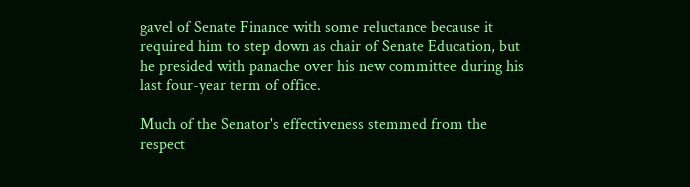gavel of Senate Finance with some reluctance because it required him to step down as chair of Senate Education, but he presided with panache over his new committee during his last four-year term of office.

Much of the Senator's effectiveness stemmed from the respect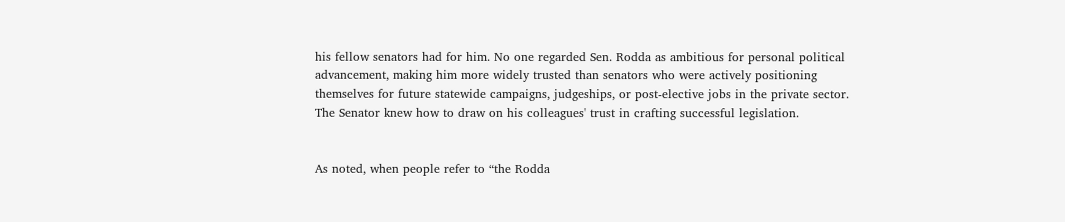his fellow senators had for him. No one regarded Sen. Rodda as ambitious for personal political advancement, making him more widely trusted than senators who were actively positioning themselves for future statewide campaigns, judgeships, or post-elective jobs in the private sector. The Senator knew how to draw on his colleagues' trust in crafting successful legislation.


As noted, when people refer to “the Rodda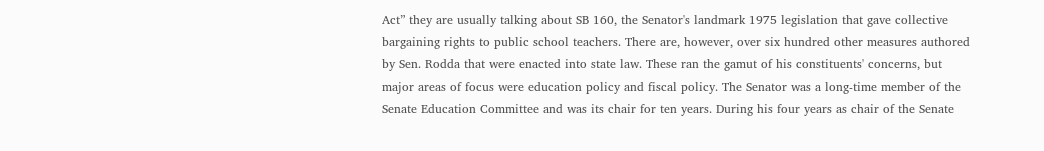Act” they are usually talking about SB 160, the Senator's landmark 1975 legislation that gave collective bargaining rights to public school teachers. There are, however, over six hundred other measures authored by Sen. Rodda that were enacted into state law. These ran the gamut of his constituents' concerns, but major areas of focus were education policy and fiscal policy. The Senator was a long-time member of the Senate Education Committee and was its chair for ten years. During his four years as chair of the Senate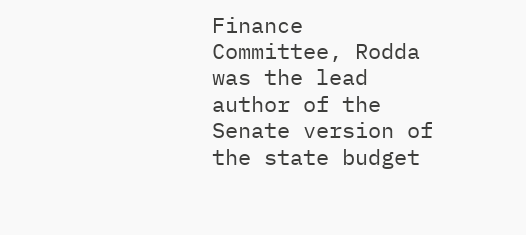Finance Committee, Rodda was the lead author of the Senate version of the state budget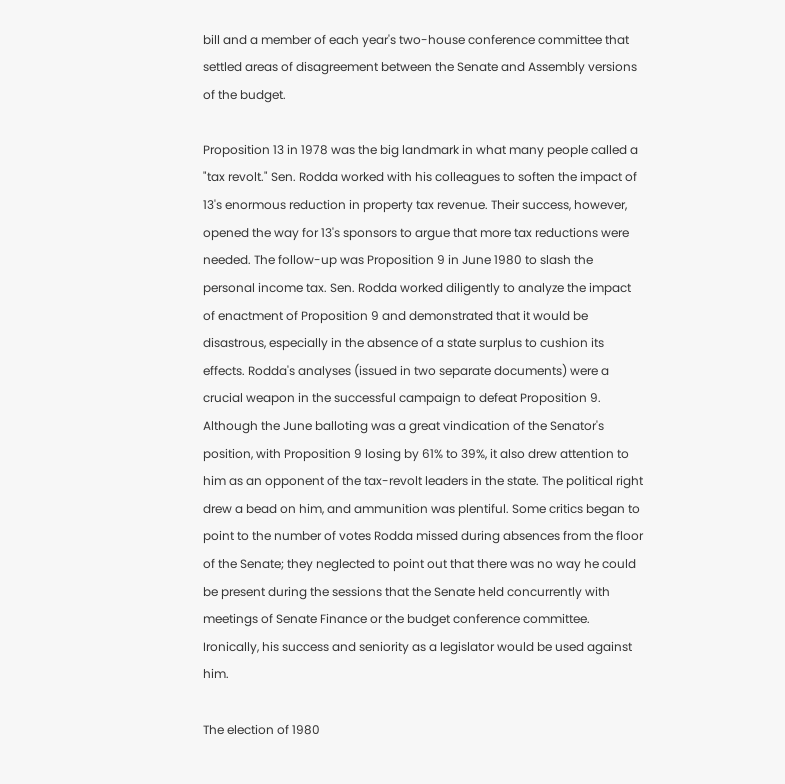bill and a member of each year's two-house conference committee that settled areas of disagreement between the Senate and Assembly versions of the budget.

Proposition 13 in 1978 was the big landmark in what many people called a "tax revolt." Sen. Rodda worked with his colleagues to soften the impact of 13's enormous reduction in property tax revenue. Their success, however, opened the way for 13's sponsors to argue that more tax reductions were needed. The follow-up was Proposition 9 in June 1980 to slash the personal income tax. Sen. Rodda worked diligently to analyze the impact of enactment of Proposition 9 and demonstrated that it would be disastrous, especially in the absence of a state surplus to cushion its effects. Rodda's analyses (issued in two separate documents) were a crucial weapon in the successful campaign to defeat Proposition 9. Although the June balloting was a great vindication of the Senator's position, with Proposition 9 losing by 61% to 39%, it also drew attention to him as an opponent of the tax-revolt leaders in the state. The political right drew a bead on him, and ammunition was plentiful. Some critics began to point to the number of votes Rodda missed during absences from the floor of the Senate; they neglected to point out that there was no way he could be present during the sessions that the Senate held concurrently with meetings of Senate Finance or the budget conference committee. Ironically, his success and seniority as a legislator would be used against him.

The election of 1980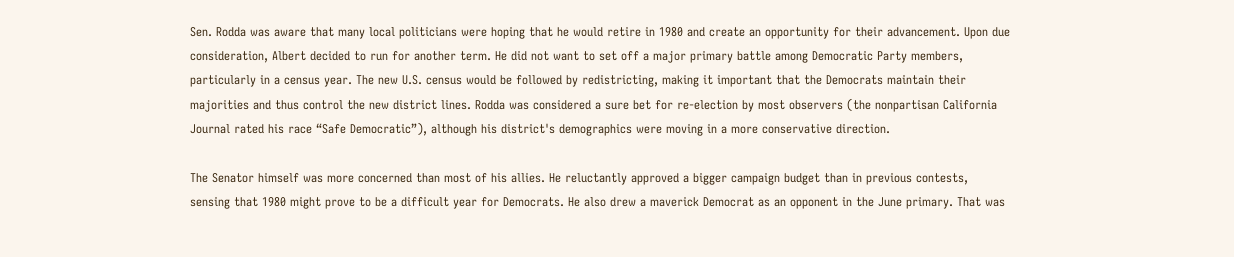Sen. Rodda was aware that many local politicians were hoping that he would retire in 1980 and create an opportunity for their advancement. Upon due consideration, Albert decided to run for another term. He did not want to set off a major primary battle among Democratic Party members, particularly in a census year. The new U.S. census would be followed by redistricting, making it important that the Democrats maintain their majorities and thus control the new district lines. Rodda was considered a sure bet for re-election by most observers (the nonpartisan California Journal rated his race “Safe Democratic”), although his district's demographics were moving in a more conservative direction.

The Senator himself was more concerned than most of his allies. He reluctantly approved a bigger campaign budget than in previous contests, sensing that 1980 might prove to be a difficult year for Democrats. He also drew a maverick Democrat as an opponent in the June primary. That was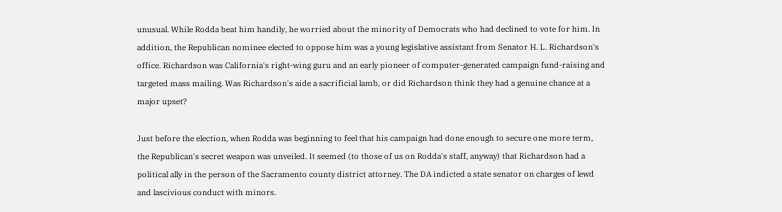unusual. While Rodda beat him handily, he worried about the minority of Democrats who had declined to vote for him. In addition, the Republican nominee elected to oppose him was a young legislative assistant from Senator H. L. Richardson's office. Richardson was California's right-wing guru and an early pioneer of computer-generated campaign fund-raising and targeted mass mailing. Was Richardson's aide a sacrificial lamb, or did Richardson think they had a genuine chance at a major upset?

Just before the election, when Rodda was beginning to feel that his campaign had done enough to secure one more term, the Republican's secret weapon was unveiled. It seemed (to those of us on Rodda's staff, anyway) that Richardson had a political ally in the person of the Sacramento county district attorney. The DA indicted a state senator on charges of lewd and lascivious conduct with minors.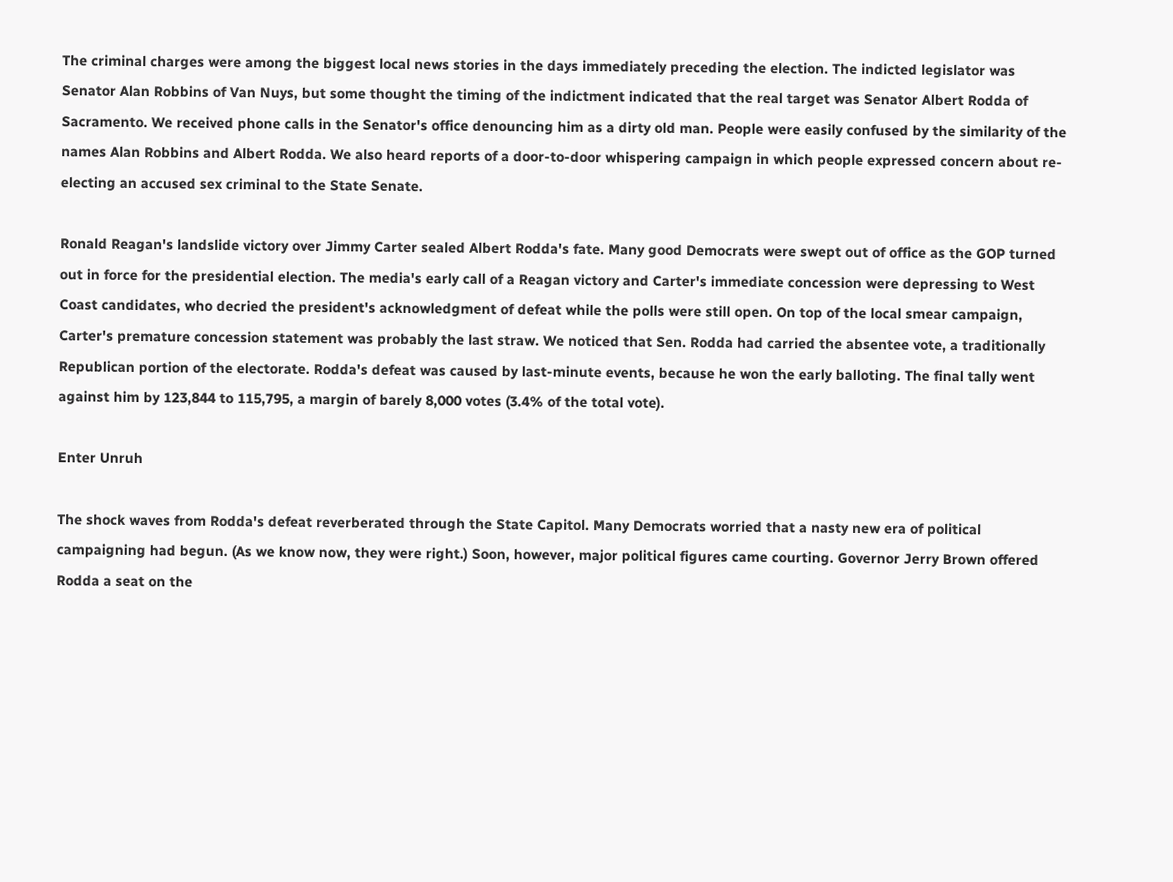The criminal charges were among the biggest local news stories in the days immediately preceding the election. The indicted legislator was Senator Alan Robbins of Van Nuys, but some thought the timing of the indictment indicated that the real target was Senator Albert Rodda of Sacramento. We received phone calls in the Senator's office denouncing him as a dirty old man. People were easily confused by the similarity of the names Alan Robbins and Albert Rodda. We also heard reports of a door-to-door whispering campaign in which people expressed concern about re-electing an accused sex criminal to the State Senate.

Ronald Reagan's landslide victory over Jimmy Carter sealed Albert Rodda's fate. Many good Democrats were swept out of office as the GOP turned out in force for the presidential election. The media's early call of a Reagan victory and Carter's immediate concession were depressing to West Coast candidates, who decried the president's acknowledgment of defeat while the polls were still open. On top of the local smear campaign, Carter's premature concession statement was probably the last straw. We noticed that Sen. Rodda had carried the absentee vote, a traditionally Republican portion of the electorate. Rodda's defeat was caused by last-minute events, because he won the early balloting. The final tally went against him by 123,844 to 115,795, a margin of barely 8,000 votes (3.4% of the total vote).

Enter Unruh

The shock waves from Rodda's defeat reverberated through the State Capitol. Many Democrats worried that a nasty new era of political campaigning had begun. (As we know now, they were right.) Soon, however, major political figures came courting. Governor Jerry Brown offered Rodda a seat on the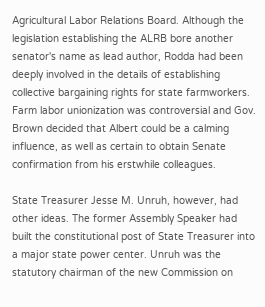Agricultural Labor Relations Board. Although the legislation establishing the ALRB bore another senator's name as lead author, Rodda had been deeply involved in the details of establishing collective bargaining rights for state farmworkers. Farm labor unionization was controversial and Gov. Brown decided that Albert could be a calming influence, as well as certain to obtain Senate confirmation from his erstwhile colleagues.

State Treasurer Jesse M. Unruh, however, had other ideas. The former Assembly Speaker had built the constitutional post of State Treasurer into a major state power center. Unruh was the statutory chairman of the new Commission on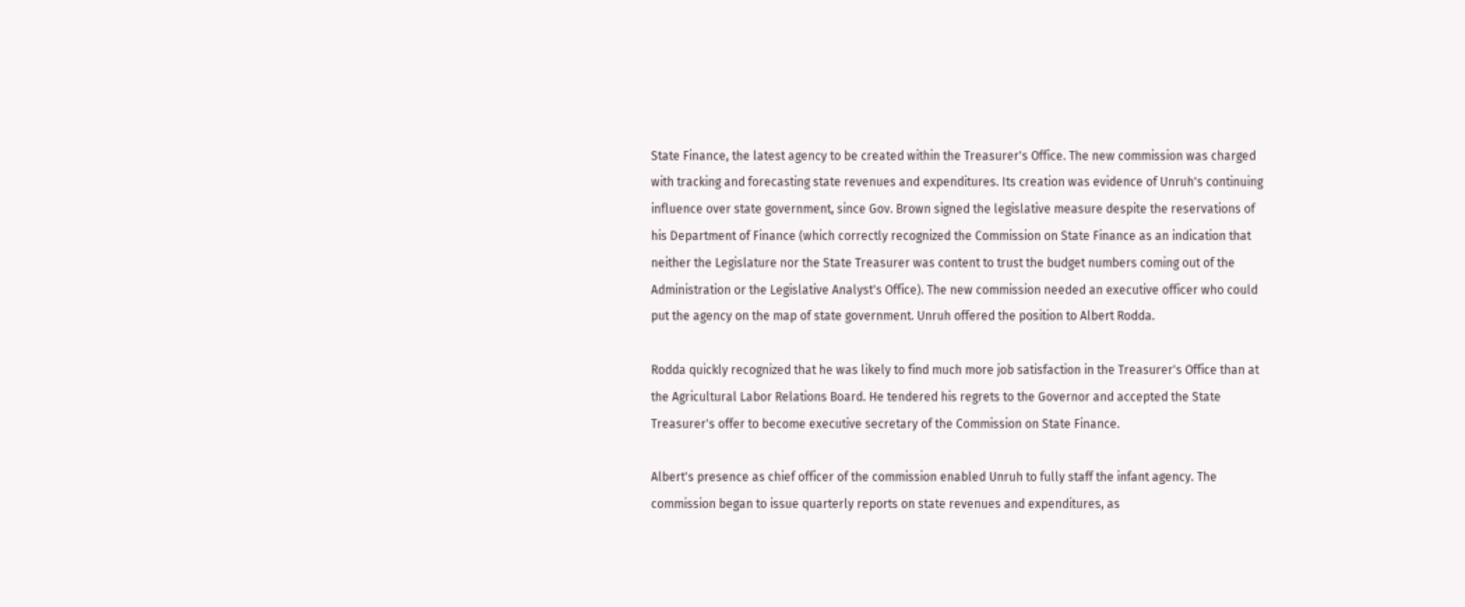State Finance, the latest agency to be created within the Treasurer's Office. The new commission was charged with tracking and forecasting state revenues and expenditures. Its creation was evidence of Unruh's continuing influence over state government, since Gov. Brown signed the legislative measure despite the reservations of his Department of Finance (which correctly recognized the Commission on State Finance as an indication that neither the Legislature nor the State Treasurer was content to trust the budget numbers coming out of the Administration or the Legislative Analyst's Office). The new commission needed an executive officer who could put the agency on the map of state government. Unruh offered the position to Albert Rodda.

Rodda quickly recognized that he was likely to find much more job satisfaction in the Treasurer's Office than at the Agricultural Labor Relations Board. He tendered his regrets to the Governor and accepted the State Treasurer's offer to become executive secretary of the Commission on State Finance.

Albert's presence as chief officer of the commission enabled Unruh to fully staff the infant agency. The commission began to issue quarterly reports on state revenues and expenditures, as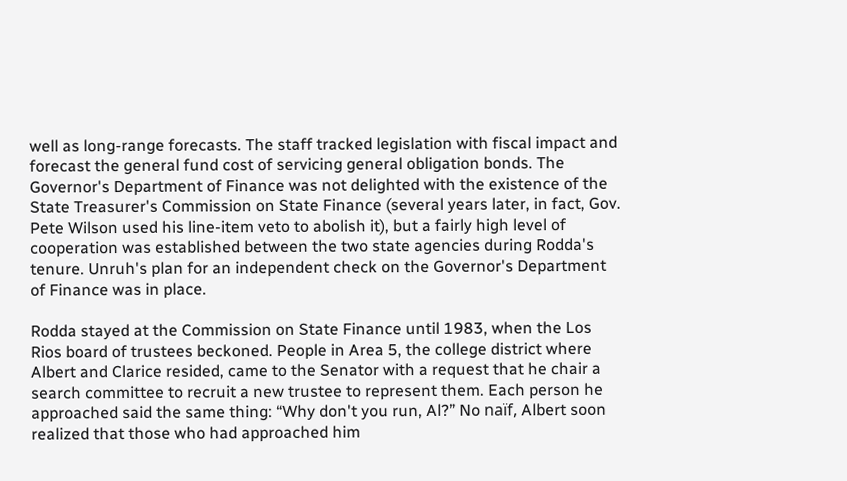well as long-range forecasts. The staff tracked legislation with fiscal impact and forecast the general fund cost of servicing general obligation bonds. The Governor's Department of Finance was not delighted with the existence of the State Treasurer's Commission on State Finance (several years later, in fact, Gov. Pete Wilson used his line-item veto to abolish it), but a fairly high level of cooperation was established between the two state agencies during Rodda's tenure. Unruh's plan for an independent check on the Governor's Department of Finance was in place.

Rodda stayed at the Commission on State Finance until 1983, when the Los Rios board of trustees beckoned. People in Area 5, the college district where Albert and Clarice resided, came to the Senator with a request that he chair a search committee to recruit a new trustee to represent them. Each person he approached said the same thing: “Why don't you run, Al?” No naïf, Albert soon realized that those who had approached him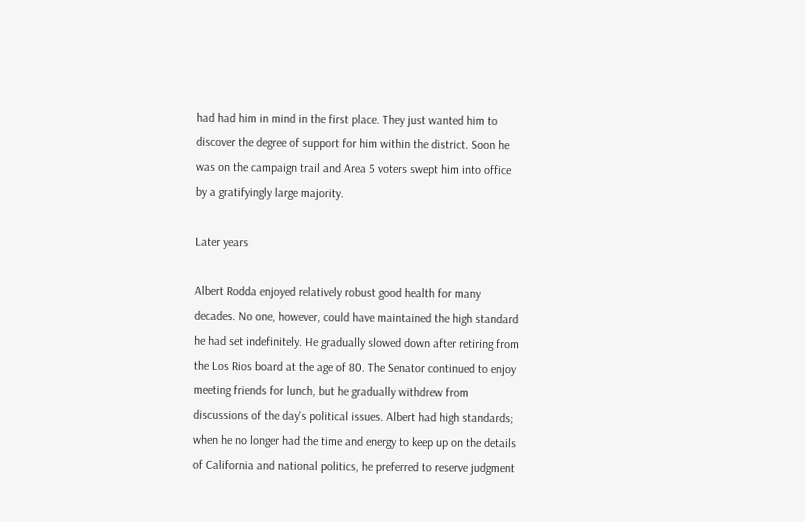had had him in mind in the first place. They just wanted him to discover the degree of support for him within the district. Soon he was on the campaign trail and Area 5 voters swept him into office by a gratifyingly large majority.

Later years

Albert Rodda enjoyed relatively robust good health for many decades. No one, however, could have maintained the high standard he had set indefinitely. He gradually slowed down after retiring from the Los Rios board at the age of 80. The Senator continued to enjoy meeting friends for lunch, but he gradually withdrew from discussions of the day's political issues. Albert had high standards; when he no longer had the time and energy to keep up on the details of California and national politics, he preferred to reserve judgment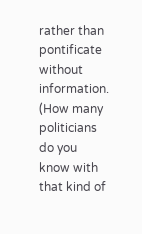rather than pontificate without information. (How many politicians do you know with that kind of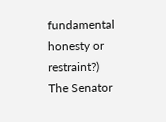fundamental honesty or restraint?) The Senator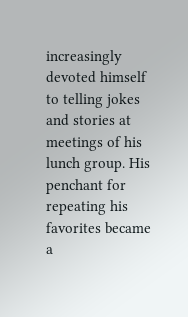increasingly devoted himself to telling jokes and stories at meetings of his lunch group. His penchant for repeating his favorites became a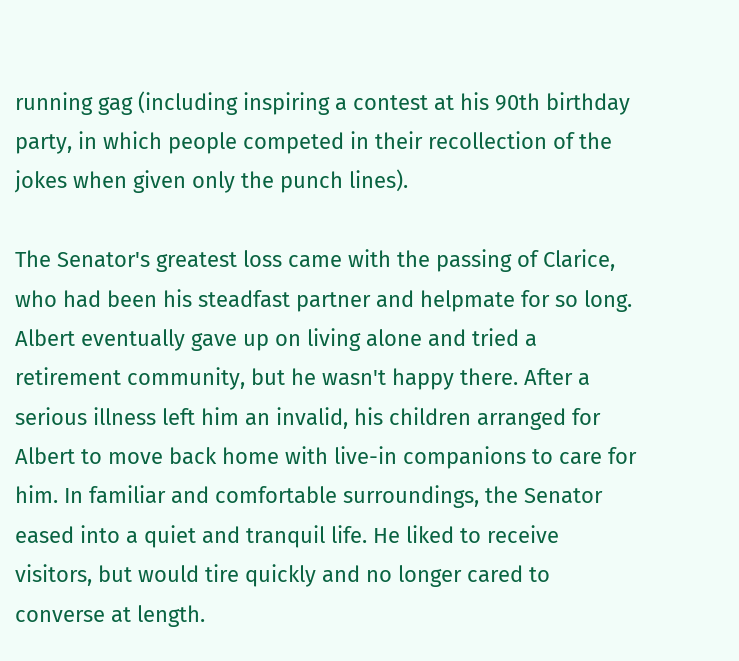running gag (including inspiring a contest at his 90th birthday party, in which people competed in their recollection of the jokes when given only the punch lines).

The Senator's greatest loss came with the passing of Clarice, who had been his steadfast partner and helpmate for so long. Albert eventually gave up on living alone and tried a retirement community, but he wasn't happy there. After a serious illness left him an invalid, his children arranged for Albert to move back home with live-in companions to care for him. In familiar and comfortable surroundings, the Senator eased into a quiet and tranquil life. He liked to receive visitors, but would tire quickly and no longer cared to converse at length.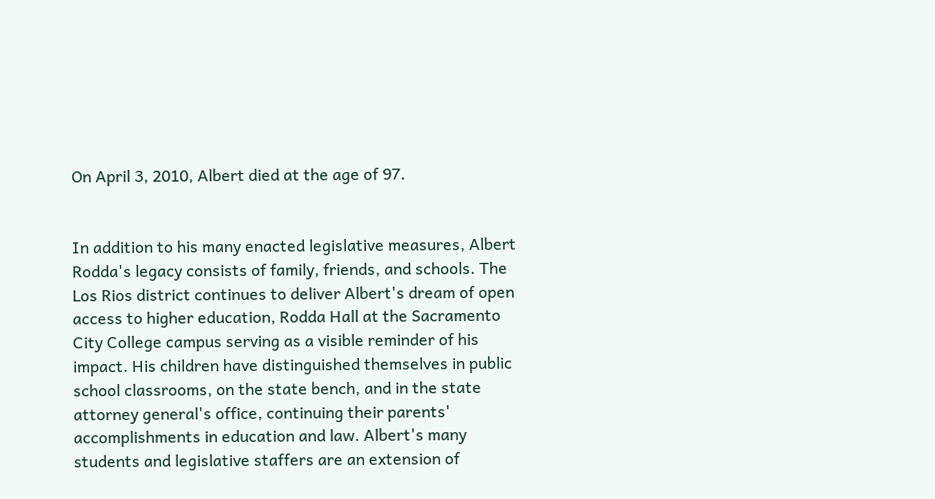On April 3, 2010, Albert died at the age of 97.


In addition to his many enacted legislative measures, Albert Rodda's legacy consists of family, friends, and schools. The Los Rios district continues to deliver Albert's dream of open access to higher education, Rodda Hall at the Sacramento City College campus serving as a visible reminder of his impact. His children have distinguished themselves in public school classrooms, on the state bench, and in the state attorney general's office, continuing their parents' accomplishments in education and law. Albert's many students and legislative staffers are an extension of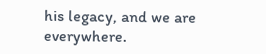his legacy, and we are everywhere.